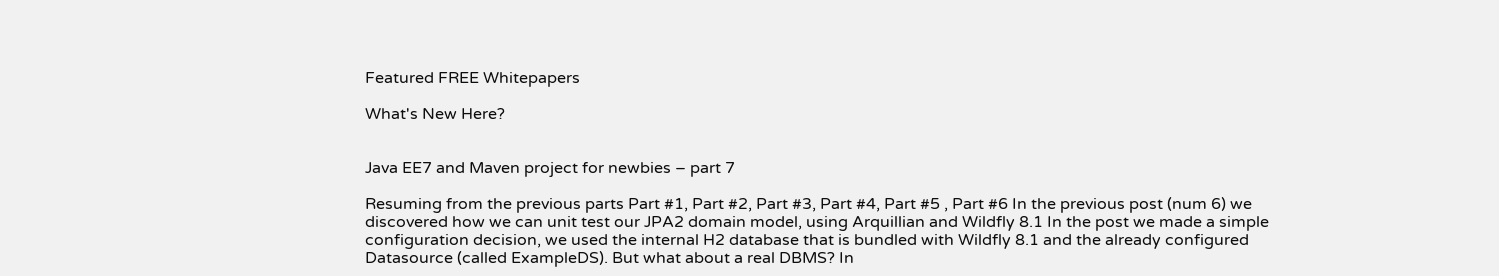Featured FREE Whitepapers

What's New Here?


Java EE7 and Maven project for newbies – part 7

Resuming from the previous parts Part #1, Part #2, Part #3, Part #4, Part #5 , Part #6 In the previous post (num 6) we discovered how we can unit test our JPA2 domain model, using Arquillian and Wildfly 8.1 In the post we made a simple configuration decision, we used the internal H2 database that is bundled with Wildfly 8.1 and the already configured Datasource (called ExampleDS). But what about a real DBMS? In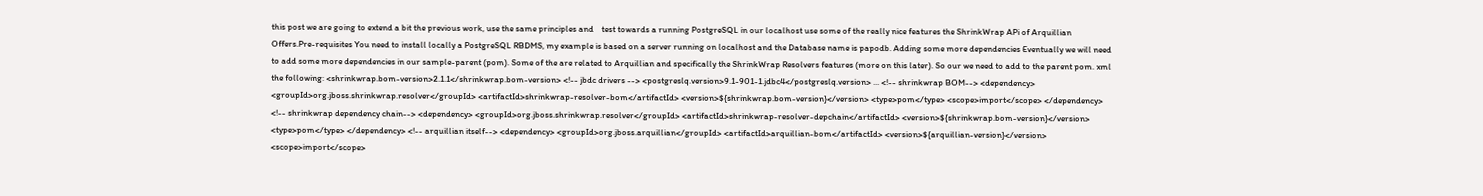this post we are going to extend a bit the previous work, use the same principles and    test towards a running PostgreSQL in our localhost use some of the really nice features the ShrinkWrap APi of Arquillian Offers.Pre-requisites You need to install locally a PostgreSQL RBDMS, my example is based on a server running on localhost and the Database name is papodb. Adding some more dependencies Eventually we will need to add some more dependencies in our sample-parent (pom). Some of the are related to Arquillian and specifically the ShrinkWrap Resolvers features (more on this later). So our we need to add to the parent pom. xml the following: <shrinkwrap.bom-version>2.1.1</shrinkwrap.bom-version> <!-- jbdc drivers --> <postgreslq.version>9.1-901-1.jdbc4</postgreslq.version> ... <!-- shrinkwrap BOM--> <dependency> <groupId>org.jboss.shrinkwrap.resolver</groupId> <artifactId>shrinkwrap-resolver-bom</artifactId> <version>${shrinkwrap.bom-version}</version> <type>pom</type> <scope>import</scope> </dependency> <!-- shrinkwrap dependency chain--> <dependency> <groupId>org.jboss.shrinkwrap.resolver</groupId> <artifactId>shrinkwrap-resolver-depchain</artifactId> <version>${shrinkwrap.bom-version}</version> <type>pom</type> </dependency> <!-- arquillian itself--> <dependency> <groupId>org.jboss.arquillian</groupId> <artifactId>arquillian-bom</artifactId> <version>${arquillian-version}</version> <scope>import</scope>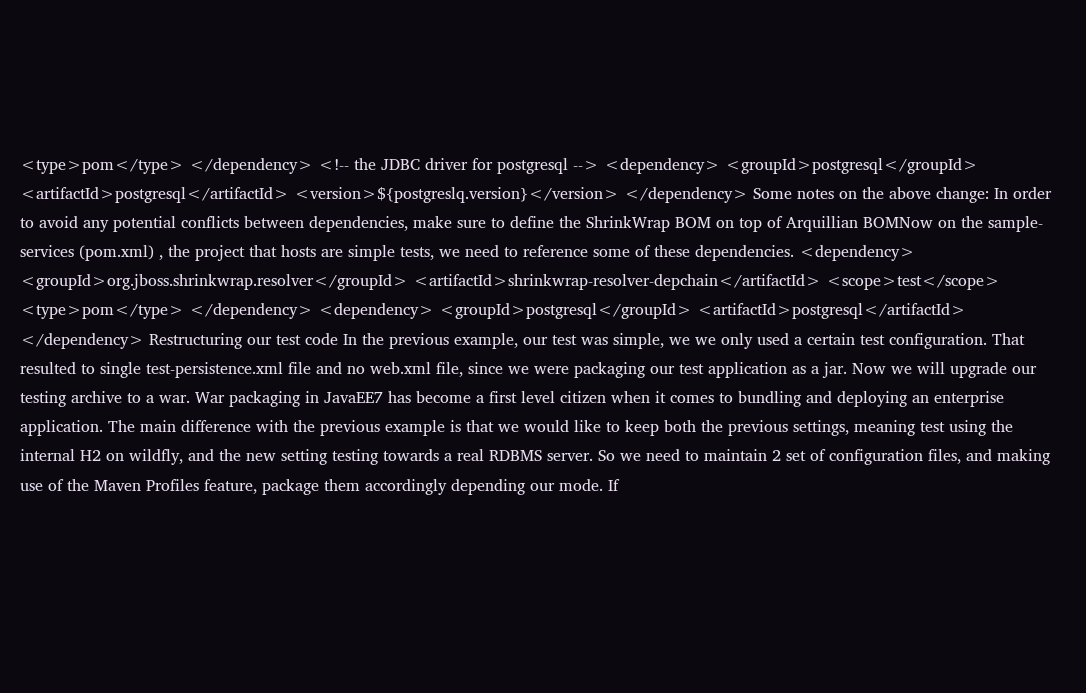<type>pom</type> </dependency> <!-- the JDBC driver for postgresql --> <dependency> <groupId>postgresql</groupId> <artifactId>postgresql</artifactId> <version>${postgreslq.version}</version> </dependency> Some notes on the above change: In order to avoid any potential conflicts between dependencies, make sure to define the ShrinkWrap BOM on top of Arquillian BOMNow on the sample-services (pom.xml) , the project that hosts are simple tests, we need to reference some of these dependencies. <dependency> <groupId>org.jboss.shrinkwrap.resolver</groupId> <artifactId>shrinkwrap-resolver-depchain</artifactId> <scope>test</scope> <type>pom</type> </dependency> <dependency> <groupId>postgresql</groupId> <artifactId>postgresql</artifactId> </dependency> Restructuring our test code In the previous example, our test was simple, we we only used a certain test configuration. That resulted to single test-persistence.xml file and no web.xml file, since we were packaging our test application as a jar. Now we will upgrade our testing archive to a war. War packaging in JavaEE7 has become a first level citizen when it comes to bundling and deploying an enterprise application. The main difference with the previous example is that we would like to keep both the previous settings, meaning test using the internal H2 on wildfly, and the new setting testing towards a real RDBMS server. So we need to maintain 2 set of configuration files, and making use of the Maven Profiles feature, package them accordingly depending our mode. If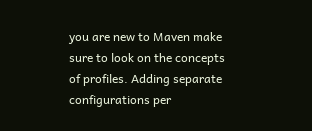you are new to Maven make sure to look on the concepts of profiles. Adding separate configurations per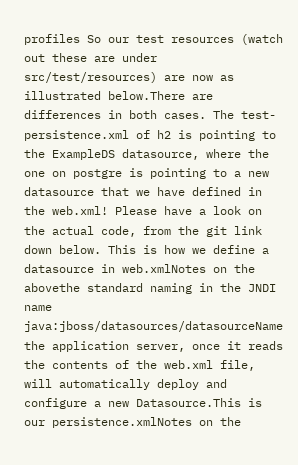profiles So our test resources (watch out these are under src/test/resources) are now as illustrated below.There are differences in both cases. The test-persistence.xml of h2 is pointing to the ExampleDS datasource, where the one on postgre is pointing to a new datasource that we have defined in the web.xml! Please have a look on the actual code, from the git link down below. This is how we define a datasource in web.xmlNotes on the abovethe standard naming in the JNDI name java:jboss/datasources/datasourceName the application server, once it reads the contents of the web.xml file, will automatically deploy and configure a new Datasource.This is our persistence.xmlNotes on the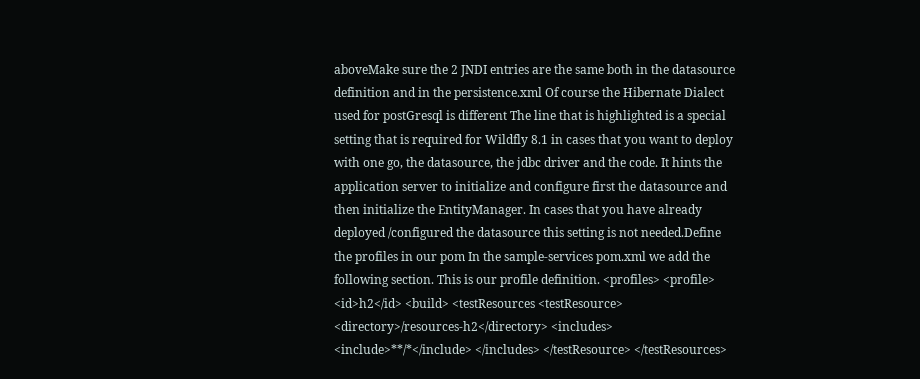aboveMake sure the 2 JNDI entries are the same both in the datasource definition and in the persistence.xml Of course the Hibernate Dialect used for postGresql is different The line that is highlighted is a special setting that is required for Wildfly 8.1 in cases that you want to deploy with one go, the datasource, the jdbc driver and the code. It hints the application server to initialize and configure first the datasource and then initialize the EntityManager. In cases that you have already deployed /configured the datasource this setting is not needed.Define the profiles in our pom In the sample-services pom.xml we add the following section. This is our profile definition. <profiles> <profile> <id>h2</id> <build> <testResources <testResource> <directory>/resources-h2</directory> <includes> <include>**/*</include> </includes> </testResource> </testResources>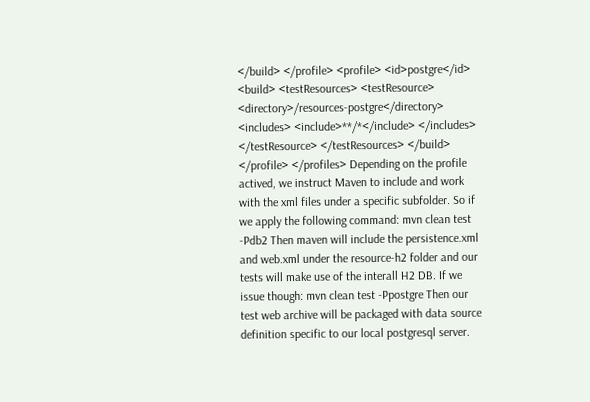</build> </profile> <profile> <id>postgre</id> <build> <testResources> <testResource> <directory>/resources-postgre</directory> <includes> <include>**/*</include> </includes> </testResource> </testResources> </build> </profile> </profiles> Depending on the profile actived, we instruct Maven to include and work with the xml files under a specific subfolder. So if we apply the following command: mvn clean test -Pdb2 Then maven will include the persistence.xml and web.xml under the resource-h2 folder and our tests will make use of the interall H2 DB. If we issue though: mvn clean test -Ppostgre Then our test web archive will be packaged with data source definition specific to our local postgresql server.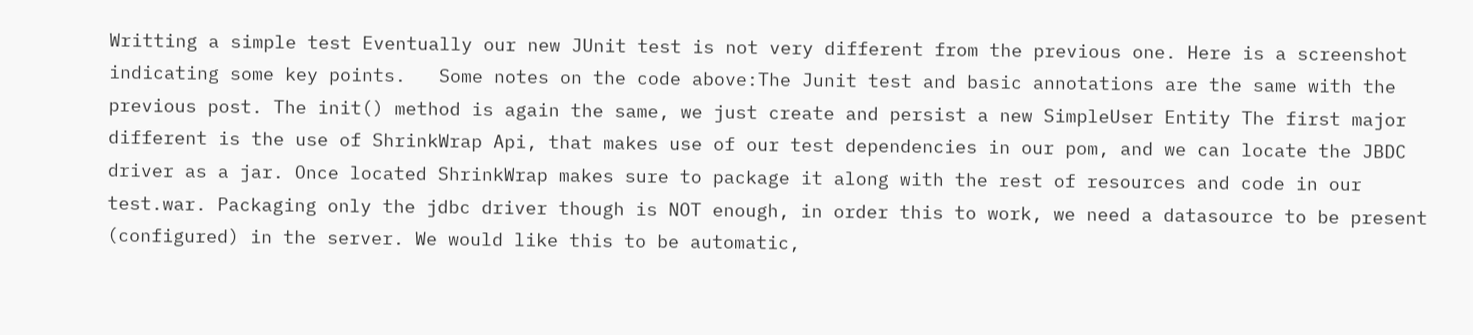Writting a simple test Eventually our new JUnit test is not very different from the previous one. Here is a screenshot indicating some key points.   Some notes on the code above:The Junit test and basic annotations are the same with the previous post. The init() method is again the same, we just create and persist a new SimpleUser Entity The first major different is the use of ShrinkWrap Api, that makes use of our test dependencies in our pom, and we can locate the JBDC driver as a jar. Once located ShrinkWrap makes sure to package it along with the rest of resources and code in our test.war. Packaging only the jdbc driver though is NOT enough, in order this to work, we need a datasource to be present (configured) in the server. We would like this to be automatic,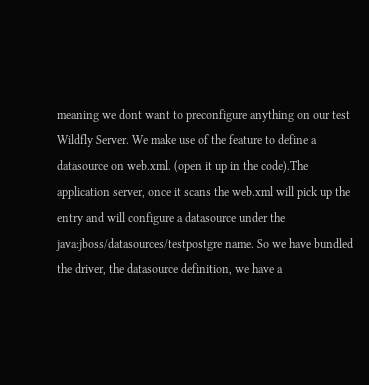meaning we dont want to preconfigure anything on our test Wildfly Server. We make use of the feature to define a datasource on web.xml. (open it up in the code).The application server, once it scans the web.xml will pick up the entry and will configure a datasource under the java:jboss/datasources/testpostgre name. So we have bundled the driver, the datasource definition, we have a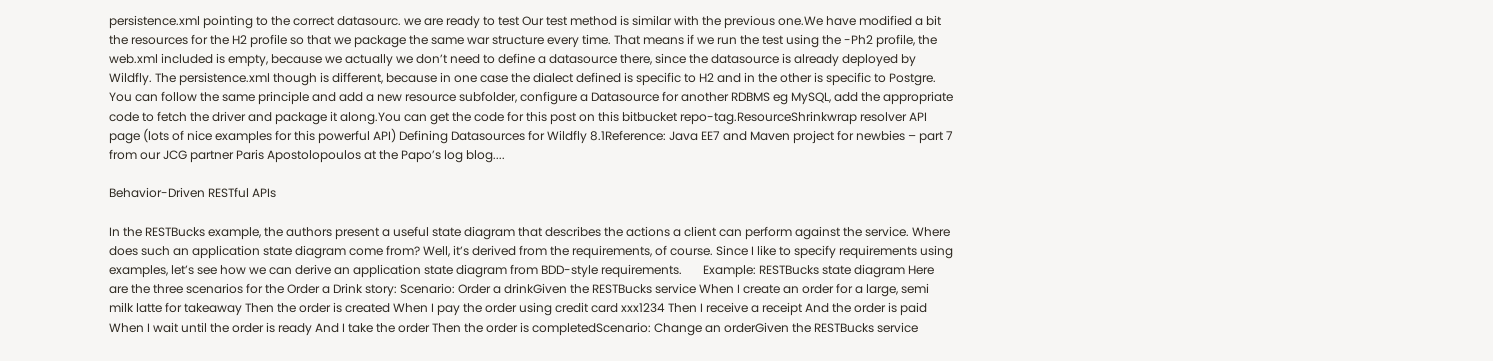persistence.xml pointing to the correct datasourc. we are ready to test Our test method is similar with the previous one.We have modified a bit the resources for the H2 profile so that we package the same war structure every time. That means if we run the test using the -Ph2 profile, the web.xml included is empty, because we actually we don’t need to define a datasource there, since the datasource is already deployed by Wildfly. The persistence.xml though is different, because in one case the dialect defined is specific to H2 and in the other is specific to Postgre. You can follow the same principle and add a new resource subfolder, configure a Datasource for another RDBMS eg MySQL, add the appropriate code to fetch the driver and package it along.You can get the code for this post on this bitbucket repo-tag.ResourceShrinkwrap resolver API page (lots of nice examples for this powerful API) Defining Datasources for Wildfly 8.1Reference: Java EE7 and Maven project for newbies – part 7 from our JCG partner Paris Apostolopoulos at the Papo’s log blog....

Behavior-Driven RESTful APIs

In the RESTBucks example, the authors present a useful state diagram that describes the actions a client can perform against the service. Where does such an application state diagram come from? Well, it’s derived from the requirements, of course. Since I like to specify requirements using examples, let’s see how we can derive an application state diagram from BDD-style requirements.       Example: RESTBucks state diagram Here are the three scenarios for the Order a Drink story: Scenario: Order a drinkGiven the RESTBucks service When I create an order for a large, semi milk latte for takeaway Then the order is created When I pay the order using credit card xxx1234 Then I receive a receipt And the order is paid When I wait until the order is ready And I take the order Then the order is completedScenario: Change an orderGiven the RESTBucks service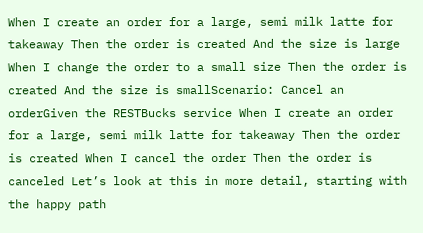When I create an order for a large, semi milk latte for takeaway Then the order is created And the size is large When I change the order to a small size Then the order is created And the size is smallScenario: Cancel an orderGiven the RESTBucks service When I create an order for a large, semi milk latte for takeaway Then the order is created When I cancel the order Then the order is canceled Let’s look at this in more detail, starting with the happy path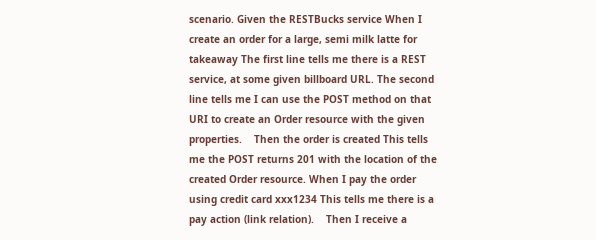scenario. Given the RESTBucks service When I create an order for a large, semi milk latte for takeaway The first line tells me there is a REST service, at some given billboard URL. The second line tells me I can use the POST method on that URI to create an Order resource with the given properties.    Then the order is created This tells me the POST returns 201 with the location of the created Order resource. When I pay the order using credit card xxx1234 This tells me there is a pay action (link relation).    Then I receive a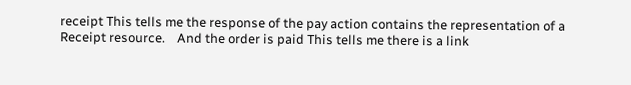receipt This tells me the response of the pay action contains the representation of a Receipt resource.    And the order is paid This tells me there is a link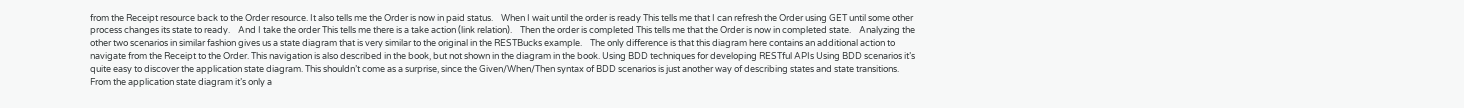from the Receipt resource back to the Order resource. It also tells me the Order is now in paid status.    When I wait until the order is ready This tells me that I can refresh the Order using GET until some other process changes its state to ready.    And I take the order This tells me there is a take action (link relation).    Then the order is completed This tells me that the Order is now in completed state.    Analyzing the other two scenarios in similar fashion gives us a state diagram that is very similar to the original in the RESTBucks example.    The only difference is that this diagram here contains an additional action to navigate from the Receipt to the Order. This navigation is also described in the book, but not shown in the diagram in the book. Using BDD techniques for developing RESTful APIs Using BDD scenarios it’s quite easy to discover the application state diagram. This shouldn’t come as a surprise, since the Given/When/Then syntax of BDD scenarios is just another way of describing states and state transitions. From the application state diagram it’s only a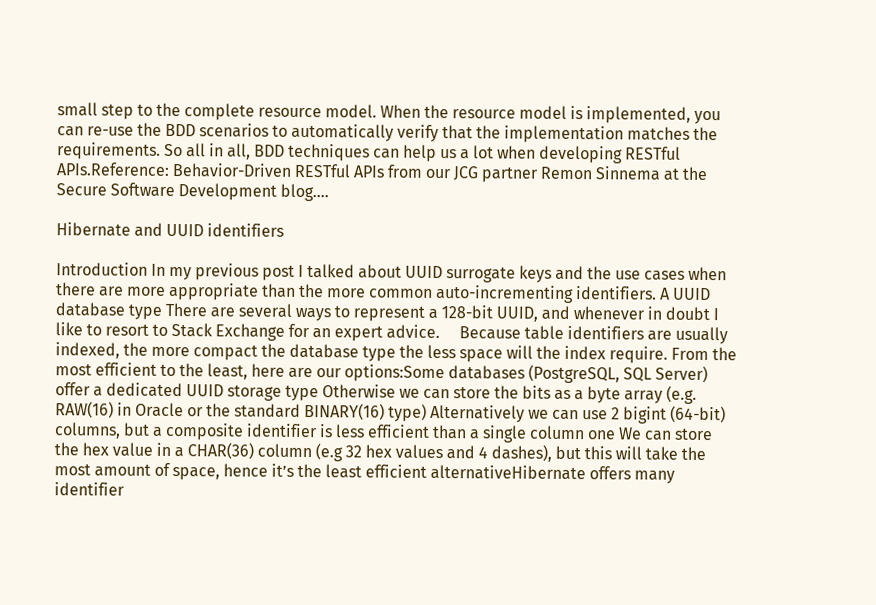small step to the complete resource model. When the resource model is implemented, you can re-use the BDD scenarios to automatically verify that the implementation matches the requirements. So all in all, BDD techniques can help us a lot when developing RESTful APIs.Reference: Behavior-Driven RESTful APIs from our JCG partner Remon Sinnema at the Secure Software Development blog....

Hibernate and UUID identifiers

Introduction In my previous post I talked about UUID surrogate keys and the use cases when there are more appropriate than the more common auto-incrementing identifiers. A UUID database type There are several ways to represent a 128-bit UUID, and whenever in doubt I like to resort to Stack Exchange for an expert advice.     Because table identifiers are usually indexed, the more compact the database type the less space will the index require. From the most efficient to the least, here are our options:Some databases (PostgreSQL, SQL Server) offer a dedicated UUID storage type Otherwise we can store the bits as a byte array (e.g. RAW(16) in Oracle or the standard BINARY(16) type) Alternatively we can use 2 bigint (64-bit) columns, but a composite identifier is less efficient than a single column one We can store the hex value in a CHAR(36) column (e.g 32 hex values and 4 dashes), but this will take the most amount of space, hence it’s the least efficient alternativeHibernate offers many identifier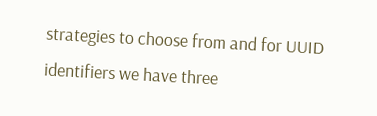strategies to choose from and for UUID identifiers we have three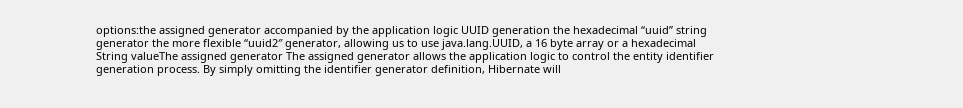options:the assigned generator accompanied by the application logic UUID generation the hexadecimal “uuid” string generator the more flexible “uuid2″ generator, allowing us to use java.lang.UUID, a 16 byte array or a hexadecimal String valueThe assigned generator The assigned generator allows the application logic to control the entity identifier generation process. By simply omitting the identifier generator definition, Hibernate will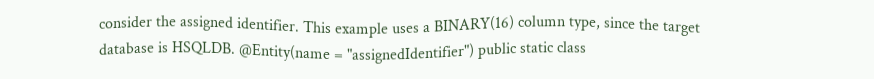consider the assigned identifier. This example uses a BINARY(16) column type, since the target database is HSQLDB. @Entity(name = "assignedIdentifier") public static class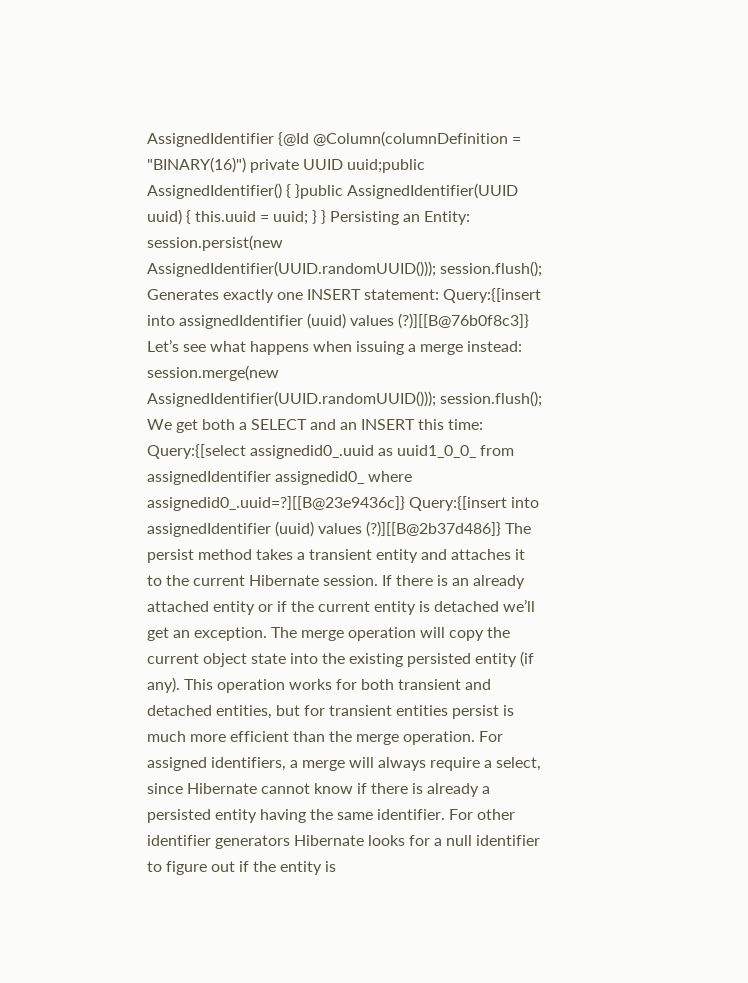AssignedIdentifier {@Id @Column(columnDefinition = "BINARY(16)") private UUID uuid;public AssignedIdentifier() { }public AssignedIdentifier(UUID uuid) { this.uuid = uuid; } } Persisting an Entity: session.persist(new AssignedIdentifier(UUID.randomUUID())); session.flush(); Generates exactly one INSERT statement: Query:{[insert into assignedIdentifier (uuid) values (?)][[B@76b0f8c3]} Let’s see what happens when issuing a merge instead: session.merge(new AssignedIdentifier(UUID.randomUUID())); session.flush(); We get both a SELECT and an INSERT this time: Query:{[select assignedid0_.uuid as uuid1_0_0_ from assignedIdentifier assignedid0_ where assignedid0_.uuid=?][[B@23e9436c]} Query:{[insert into assignedIdentifier (uuid) values (?)][[B@2b37d486]} The persist method takes a transient entity and attaches it to the current Hibernate session. If there is an already attached entity or if the current entity is detached we’ll get an exception. The merge operation will copy the current object state into the existing persisted entity (if any). This operation works for both transient and detached entities, but for transient entities persist is much more efficient than the merge operation. For assigned identifiers, a merge will always require a select, since Hibernate cannot know if there is already a persisted entity having the same identifier. For other identifier generators Hibernate looks for a null identifier to figure out if the entity is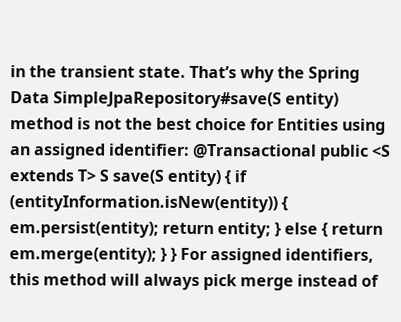in the transient state. That’s why the Spring Data SimpleJpaRepository#save(S entity) method is not the best choice for Entities using an assigned identifier: @Transactional public <S extends T> S save(S entity) { if (entityInformation.isNew(entity)) { em.persist(entity); return entity; } else { return em.merge(entity); } } For assigned identifiers, this method will always pick merge instead of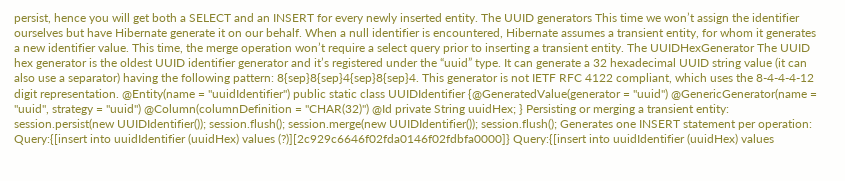persist, hence you will get both a SELECT and an INSERT for every newly inserted entity. The UUID generators This time we won’t assign the identifier ourselves but have Hibernate generate it on our behalf. When a null identifier is encountered, Hibernate assumes a transient entity, for whom it generates a new identifier value. This time, the merge operation won’t require a select query prior to inserting a transient entity. The UUIDHexGenerator The UUID hex generator is the oldest UUID identifier generator and it’s registered under the “uuid” type. It can generate a 32 hexadecimal UUID string value (it can also use a separator) having the following pattern: 8{sep}8{sep}4{sep}8{sep}4. This generator is not IETF RFC 4122 compliant, which uses the 8-4-4-4-12 digit representation. @Entity(name = "uuidIdentifier") public static class UUIDIdentifier {@GeneratedValue(generator = "uuid") @GenericGenerator(name = "uuid", strategy = "uuid") @Column(columnDefinition = "CHAR(32)") @Id private String uuidHex; } Persisting or merging a transient entity: session.persist(new UUIDIdentifier()); session.flush(); session.merge(new UUIDIdentifier()); session.flush(); Generates one INSERT statement per operation: Query:{[insert into uuidIdentifier (uuidHex) values (?)][2c929c6646f02fda0146f02fdbfa0000]} Query:{[insert into uuidIdentifier (uuidHex) values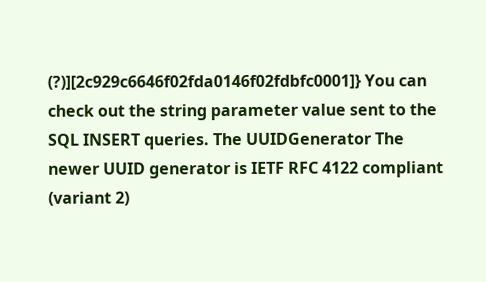(?)][2c929c6646f02fda0146f02fdbfc0001]} You can check out the string parameter value sent to the SQL INSERT queries. The UUIDGenerator The newer UUID generator is IETF RFC 4122 compliant (variant 2)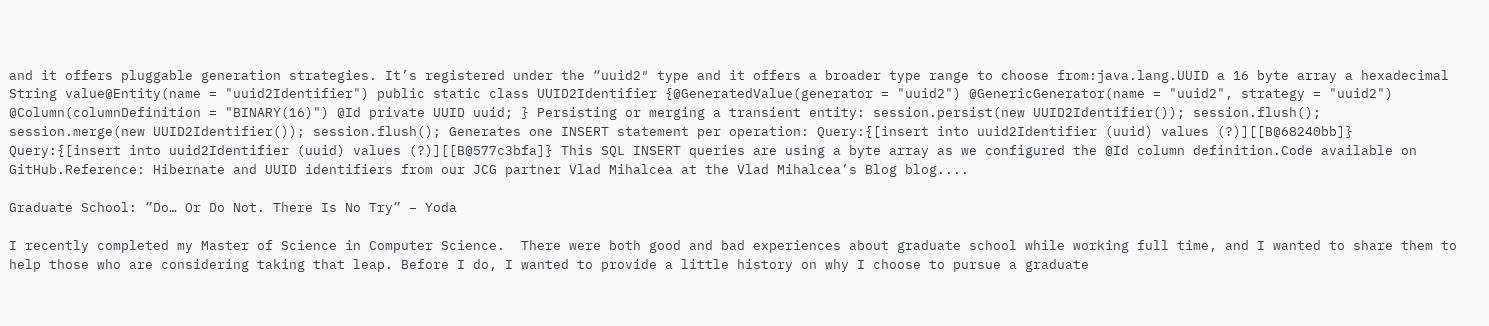and it offers pluggable generation strategies. It’s registered under the “uuid2″ type and it offers a broader type range to choose from:java.lang.UUID a 16 byte array a hexadecimal String value@Entity(name = "uuid2Identifier") public static class UUID2Identifier {@GeneratedValue(generator = "uuid2") @GenericGenerator(name = "uuid2", strategy = "uuid2") @Column(columnDefinition = "BINARY(16)") @Id private UUID uuid; } Persisting or merging a transient entity: session.persist(new UUID2Identifier()); session.flush(); session.merge(new UUID2Identifier()); session.flush(); Generates one INSERT statement per operation: Query:{[insert into uuid2Identifier (uuid) values (?)][[B@68240bb]} Query:{[insert into uuid2Identifier (uuid) values (?)][[B@577c3bfa]} This SQL INSERT queries are using a byte array as we configured the @Id column definition.Code available on GitHub.Reference: Hibernate and UUID identifiers from our JCG partner Vlad Mihalcea at the Vlad Mihalcea’s Blog blog....

Graduate School: ”Do… Or Do Not. There Is No Try” – Yoda

I recently completed my Master of Science in Computer Science.  There were both good and bad experiences about graduate school while working full time, and I wanted to share them to help those who are considering taking that leap. Before I do, I wanted to provide a little history on why I choose to pursue a graduate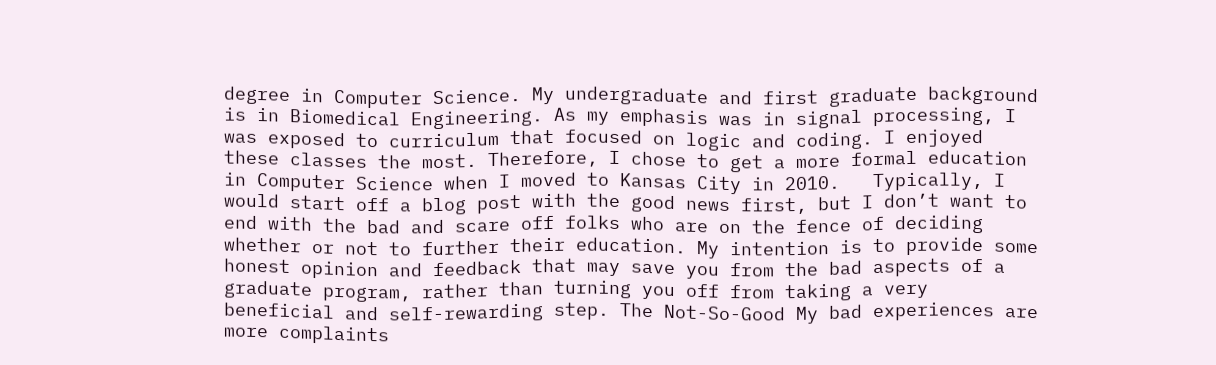degree in Computer Science. My undergraduate and first graduate background is in Biomedical Engineering. As my emphasis was in signal processing, I was exposed to curriculum that focused on logic and coding. I enjoyed these classes the most. Therefore, I chose to get a more formal education in Computer Science when I moved to Kansas City in 2010.   Typically, I would start off a blog post with the good news first, but I don’t want to end with the bad and scare off folks who are on the fence of deciding whether or not to further their education. My intention is to provide some honest opinion and feedback that may save you from the bad aspects of a graduate program, rather than turning you off from taking a very beneficial and self-rewarding step. The Not-So-Good My bad experiences are more complaints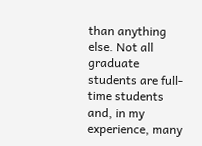than anything else. Not all graduate students are full-time students and, in my experience, many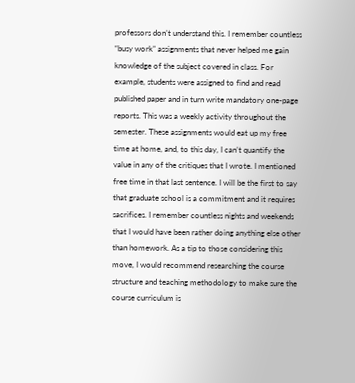professors don’t understand this. I remember countless “busy work” assignments that never helped me gain knowledge of the subject covered in class. For example, students were assigned to find and read published paper and in turn write mandatory one-page reports. This was a weekly activity throughout the semester. These assignments would eat up my free time at home, and, to this day, I can’t quantify the value in any of the critiques that I wrote. I mentioned free time in that last sentence. I will be the first to say that graduate school is a commitment and it requires sacrifices. I remember countless nights and weekends that I would have been rather doing anything else other than homework. As a tip to those considering this move, I would recommend researching the course structure and teaching methodology to make sure the course curriculum is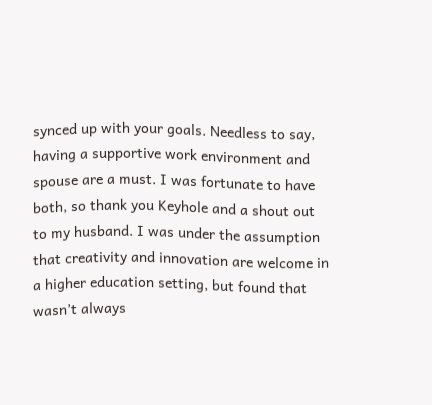synced up with your goals. Needless to say, having a supportive work environment and spouse are a must. I was fortunate to have both, so thank you Keyhole and a shout out to my husband. I was under the assumption that creativity and innovation are welcome in a higher education setting, but found that wasn’t always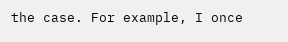the case. For example, I once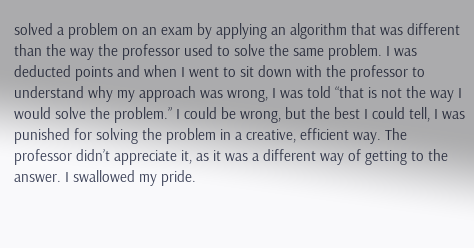solved a problem on an exam by applying an algorithm that was different than the way the professor used to solve the same problem. I was deducted points and when I went to sit down with the professor to understand why my approach was wrong, I was told “that is not the way I would solve the problem.” I could be wrong, but the best I could tell, I was punished for solving the problem in a creative, efficient way. The professor didn’t appreciate it, as it was a different way of getting to the answer. I swallowed my pride.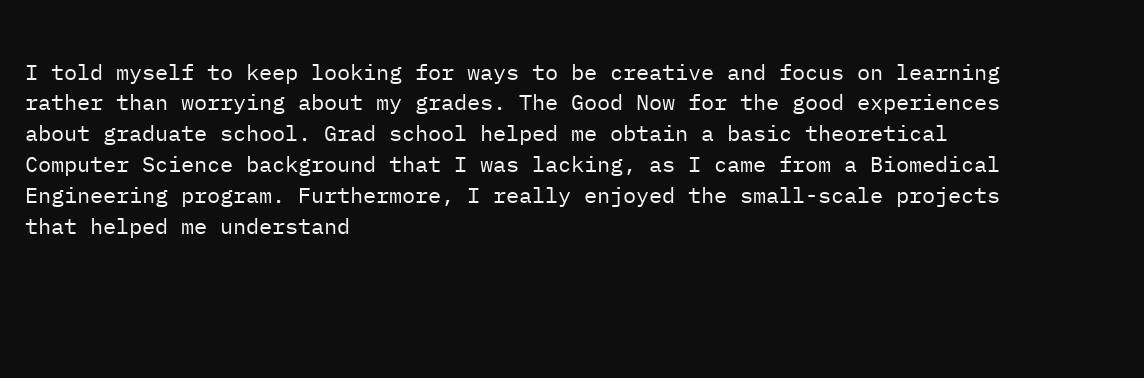I told myself to keep looking for ways to be creative and focus on learning rather than worrying about my grades. The Good Now for the good experiences about graduate school. Grad school helped me obtain a basic theoretical Computer Science background that I was lacking, as I came from a Biomedical Engineering program. Furthermore, I really enjoyed the small-scale projects that helped me understand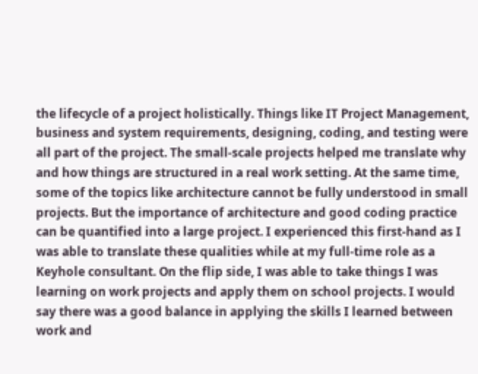the lifecycle of a project holistically. Things like IT Project Management, business and system requirements, designing, coding, and testing were all part of the project. The small-scale projects helped me translate why and how things are structured in a real work setting. At the same time, some of the topics like architecture cannot be fully understood in small projects. But the importance of architecture and good coding practice can be quantified into a large project. I experienced this first-hand as I was able to translate these qualities while at my full-time role as a Keyhole consultant. On the flip side, I was able to take things I was learning on work projects and apply them on school projects. I would say there was a good balance in applying the skills I learned between work and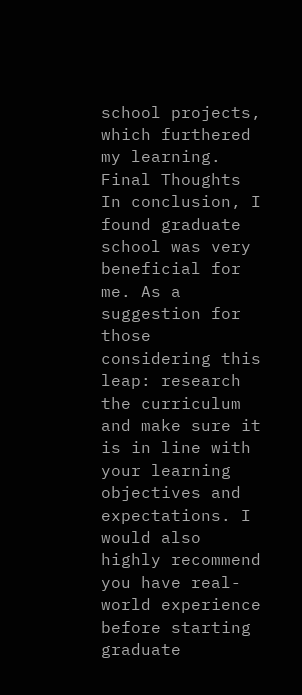school projects, which furthered my learning. Final Thoughts In conclusion, I found graduate school was very beneficial for me. As a suggestion for those considering this leap: research the curriculum and make sure it is in line with your learning objectives and expectations. I would also highly recommend you have real-world experience before starting graduate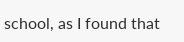school, as I found that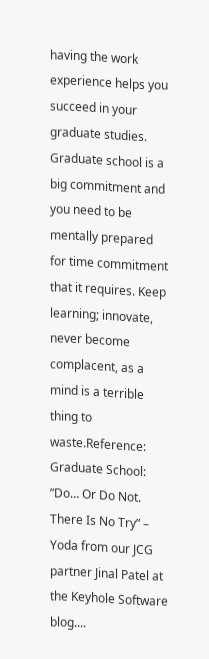having the work experience helps you succeed in your graduate studies. Graduate school is a big commitment and you need to be mentally prepared for time commitment that it requires. Keep learning; innovate, never become complacent, as a mind is a terrible thing to waste.Reference: Graduate School: ”Do… Or Do Not. There Is No Try” – Yoda from our JCG partner Jinal Patel at the Keyhole Software blog....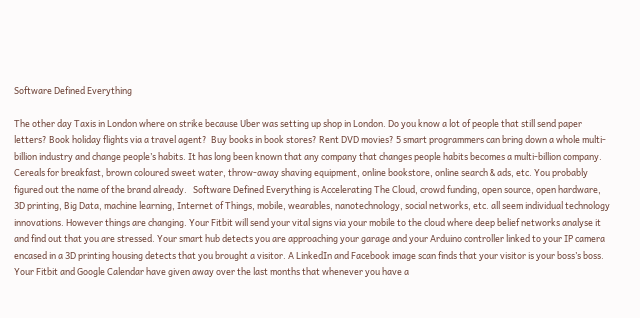Software Defined Everything

The other day Taxis in London where on strike because Uber was setting up shop in London. Do you know a lot of people that still send paper letters? Book holiday flights via a travel agent?  Buy books in book stores? Rent DVD movies? 5 smart programmers can bring down a whole multi-billion industry and change people’s habits. It has long been known that any company that changes people habits becomes a multi-billion company. Cereals for breakfast, brown coloured sweet water, throw-away shaving equipment, online bookstore, online search & ads, etc. You probably figured out the name of the brand already.   Software Defined Everything is Accelerating The Cloud, crowd funding, open source, open hardware, 3D printing, Big Data, machine learning, Internet of Things, mobile, wearables, nanotechnology, social networks, etc. all seem individual technology innovations. However things are changing. Your Fitbit will send your vital signs via your mobile to the cloud where deep belief networks analyse it and find out that you are stressed. Your smart hub detects you are approaching your garage and your Arduino controller linked to your IP camera encased in a 3D printing housing detects that you brought a visitor. A LinkedIn and Facebook image scan finds that your visitor is your boss’s boss. Your Fitbit and Google Calendar have given away over the last months that whenever you have a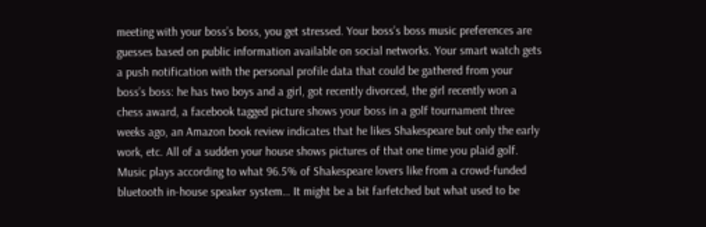meeting with your boss’s boss, you get stressed. Your boss’s boss music preferences are guesses based on public information available on social networks. Your smart watch gets a push notification with the personal profile data that could be gathered from your boss’s boss: he has two boys and a girl, got recently divorced, the girl recently won a chess award, a facebook tagged picture shows your boss in a golf tournament three weeks ago, an Amazon book review indicates that he likes Shakespeare but only the early work, etc. All of a sudden your house shows pictures of that one time you plaid golf. Music plays according to what 96.5% of Shakespeare lovers like from a crowd-funded bluetooth in-house speaker system… It might be a bit farfetched but what used to be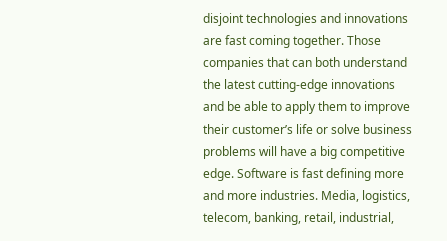disjoint technologies and innovations are fast coming together. Those companies that can both understand the latest cutting-edge innovations and be able to apply them to improve their customer’s life or solve business problems will have a big competitive edge. Software is fast defining more and more industries. Media, logistics, telecom, banking, retail, industrial,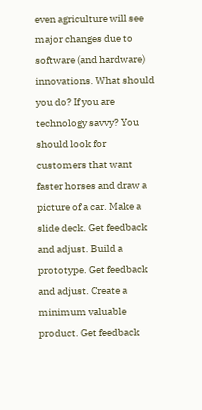even agriculture will see major changes due to software (and hardware) innovations. What should you do? If you are technology savvy? You should look for customers that want faster horses and draw a picture of a car. Make a slide deck. Get feedback and adjust. Build a prototype. Get feedback and adjust. Create a minimum valuable product. Get feedback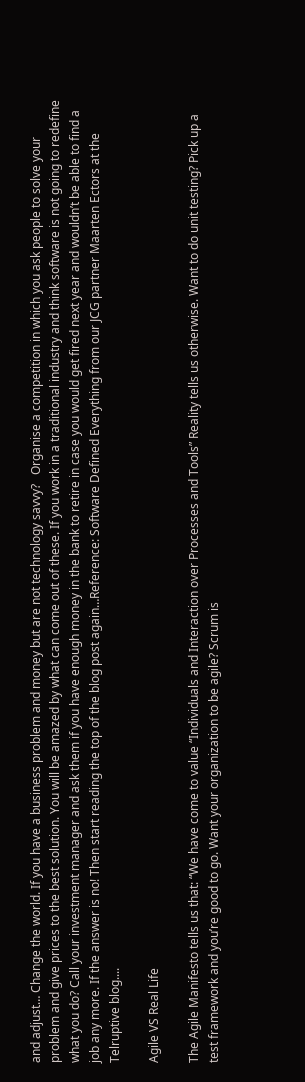and adjust… Change the world. If you have a business problem and money but are not technology savvy?   Organise a competition in which you ask people to solve your problem and give prices to the best solution. You will be amazed by what can come out of these. If you work in a traditional industry and think software is not going to redefine what you do? Call your investment manager and ask them if you have enough money in the bank to retire in case you would get fired next year and wouldn’t be able to find a job any more. If the answer is no! Then start reading the top of the blog post again…Reference: Software Defined Everything from our JCG partner Maarten Ectors at the Telruptive blog....

Agile VS Real Life

The Agile Manifesto tells us that: “We have come to value “Individuals and Interaction over Processes and Tools” Reality tells us otherwise. Want to do unit testing? Pick up a test framework and you’re good to go. Want your organization to be agile? Scrum is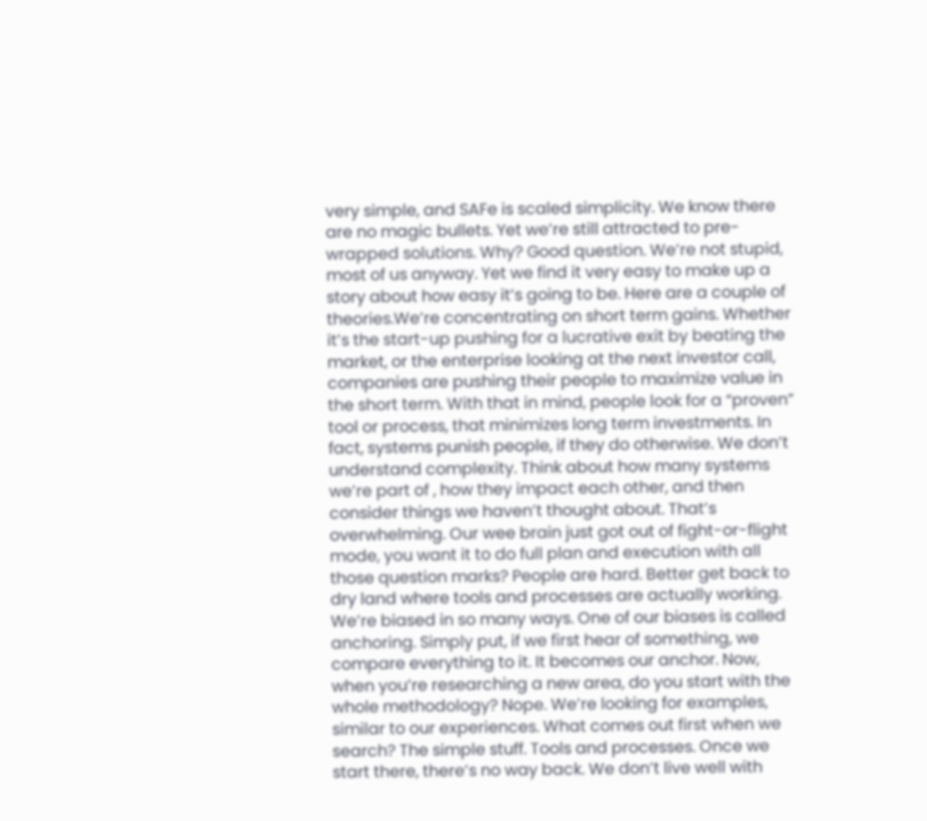very simple, and SAFe is scaled simplicity. We know there are no magic bullets. Yet we’re still attracted to pre-wrapped solutions. Why? Good question. We’re not stupid, most of us anyway. Yet we find it very easy to make up a story about how easy it’s going to be. Here are a couple of theories.We’re concentrating on short term gains. Whether it’s the start-up pushing for a lucrative exit by beating the market, or the enterprise looking at the next investor call, companies are pushing their people to maximize value in the short term. With that in mind, people look for a “proven” tool or process, that minimizes long term investments. In fact, systems punish people, if they do otherwise. We don’t understand complexity. Think about how many systems we’re part of , how they impact each other, and then consider things we haven’t thought about. That’s overwhelming. Our wee brain just got out of fight-or-flight mode, you want it to do full plan and execution with all those question marks? People are hard. Better get back to dry land where tools and processes are actually working. We’re biased in so many ways. One of our biases is called anchoring. Simply put, if we first hear of something, we compare everything to it. It becomes our anchor. Now, when you’re researching a new area, do you start with the whole methodology? Nope. We’re looking for examples, similar to our experiences. What comes out first when we search? The simple stuff. Tools and processes. Once we start there, there’s no way back. We don’t live well with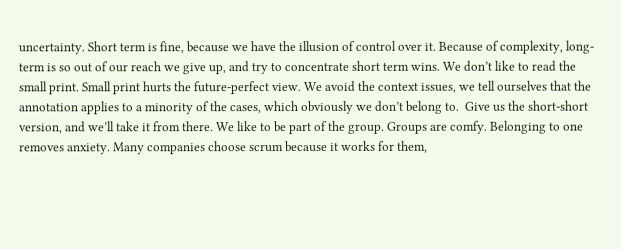uncertainty. Short term is fine, because we have the illusion of control over it. Because of complexity, long-term is so out of our reach we give up, and try to concentrate short term wins. We don’t like to read the small print. Small print hurts the future-perfect view. We avoid the context issues, we tell ourselves that the annotation applies to a minority of the cases, which obviously we don’t belong to.  Give us the short-short version, and we’ll take it from there. We like to be part of the group. Groups are comfy. Belonging to one removes anxiety. Many companies choose scrum because it works for them,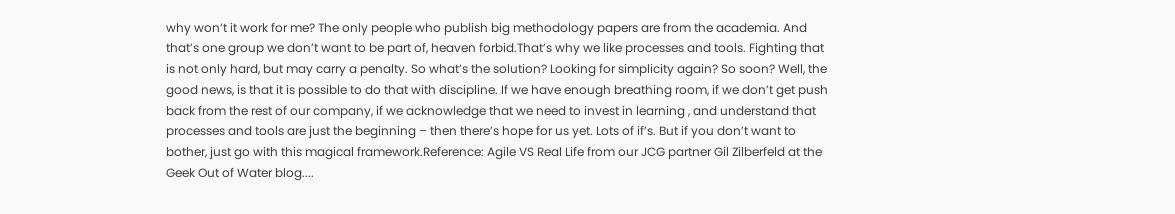why won’t it work for me? The only people who publish big methodology papers are from the academia. And that’s one group we don’t want to be part of, heaven forbid.That’s why we like processes and tools. Fighting that is not only hard, but may carry a penalty. So what’s the solution? Looking for simplicity again? So soon? Well, the good news, is that it is possible to do that with discipline. If we have enough breathing room, if we don’t get push back from the rest of our company, if we acknowledge that we need to invest in learning , and understand that processes and tools are just the beginning – then there’s hope for us yet. Lots of if’s. But if you don’t want to bother, just go with this magical framework.Reference: Agile VS Real Life from our JCG partner Gil Zilberfeld at the Geek Out of Water blog....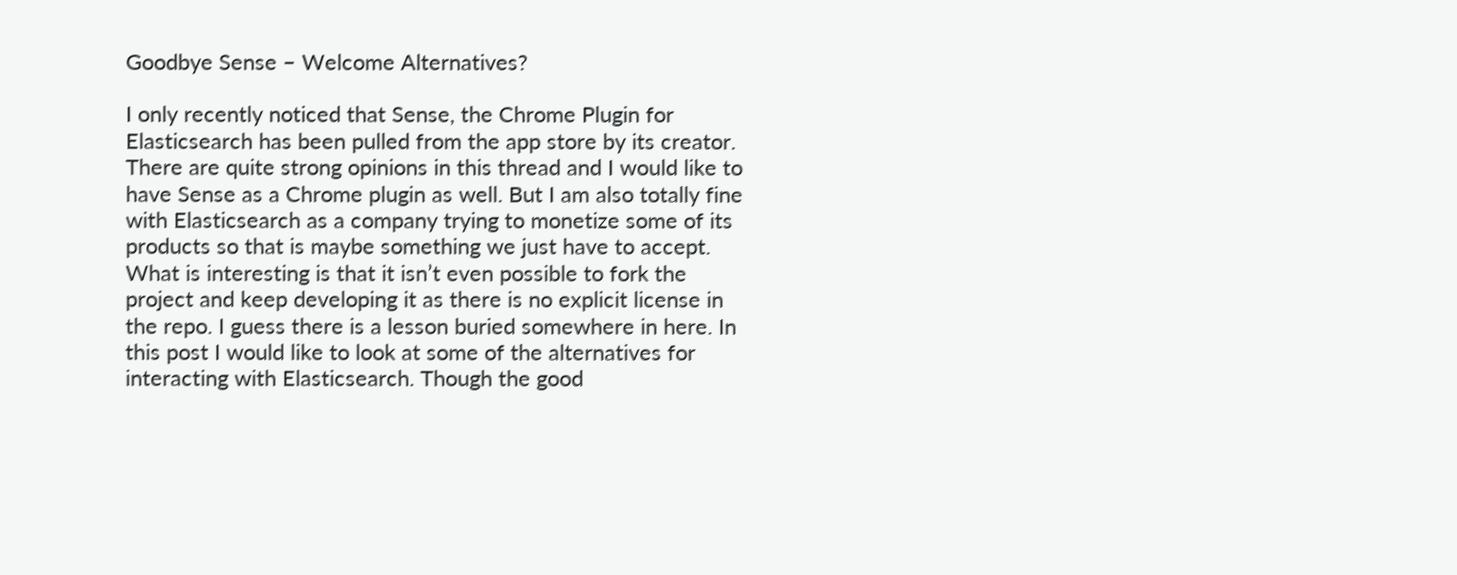Goodbye Sense – Welcome Alternatives?

I only recently noticed that Sense, the Chrome Plugin for Elasticsearch has been pulled from the app store by its creator. There are quite strong opinions in this thread and I would like to have Sense as a Chrome plugin as well. But I am also totally fine with Elasticsearch as a company trying to monetize some of its products so that is maybe something we just have to accept. What is interesting is that it isn’t even possible to fork the project and keep developing it as there is no explicit license in the repo. I guess there is a lesson buried somewhere in here. In this post I would like to look at some of the alternatives for interacting with Elasticsearch. Though the good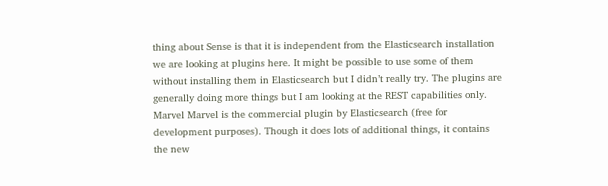thing about Sense is that it is independent from the Elasticsearch installation we are looking at plugins here. It might be possible to use some of them without installing them in Elasticsearch but I didn’t really try. The plugins are generally doing more things but I am looking at the REST capabilities only. Marvel Marvel is the commercial plugin by Elasticsearch (free for development purposes). Though it does lots of additional things, it contains the new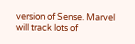version of Sense. Marvel will track lots of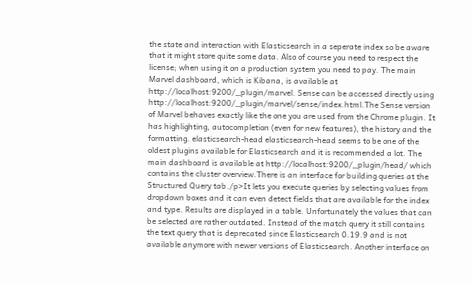the state and interaction with Elasticsearch in a seperate index so be aware that it might store quite some data. Also of course you need to respect the license; when using it on a production system you need to pay. The main Marvel dashboard, which is Kibana, is available at http://localhost:9200/_plugin/marvel. Sense can be accessed directly using http://localhost:9200/_plugin/marvel/sense/index.html.The Sense version of Marvel behaves exactly like the one you are used from the Chrome plugin. It has highlighting, autocompletion (even for new features), the history and the formatting. elasticsearch-head elasticsearch-head seems to be one of the oldest plugins available for Elasticsearch and it is recommended a lot. The main dashboard is available at http://localhost:9200/_plugin/head/ which contains the cluster overview.There is an interface for building queries at the Structured Query tab./p>It lets you execute queries by selecting values from dropdown boxes and it can even detect fields that are available for the index and type. Results are displayed in a table. Unfortunately the values that can be selected are rather outdated. Instead of the match query it still contains the text query that is deprecated since Elasticsearch 0.19.9 and is not available anymore with newer versions of Elasticsearch. Another interface on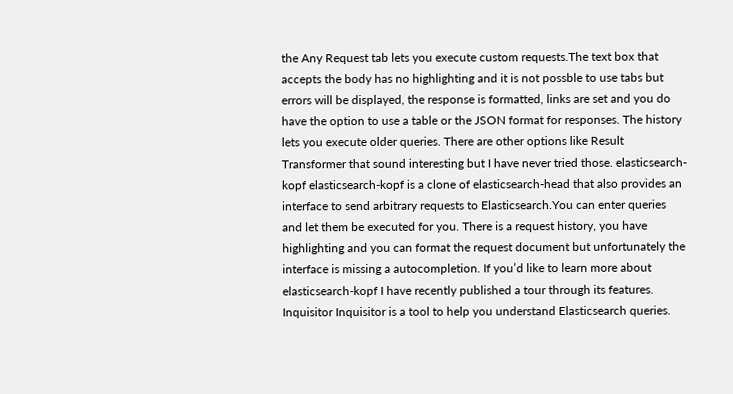the Any Request tab lets you execute custom requests.The text box that accepts the body has no highlighting and it is not possble to use tabs but errors will be displayed, the response is formatted, links are set and you do have the option to use a table or the JSON format for responses. The history lets you execute older queries. There are other options like Result Transformer that sound interesting but I have never tried those. elasticsearch-kopf elasticsearch-kopf is a clone of elasticsearch-head that also provides an interface to send arbitrary requests to Elasticsearch.You can enter queries and let them be executed for you. There is a request history, you have highlighting and you can format the request document but unfortunately the interface is missing a autocompletion. If you’d like to learn more about elasticsearch-kopf I have recently published a tour through its features. Inquisitor Inquisitor is a tool to help you understand Elasticsearch queries.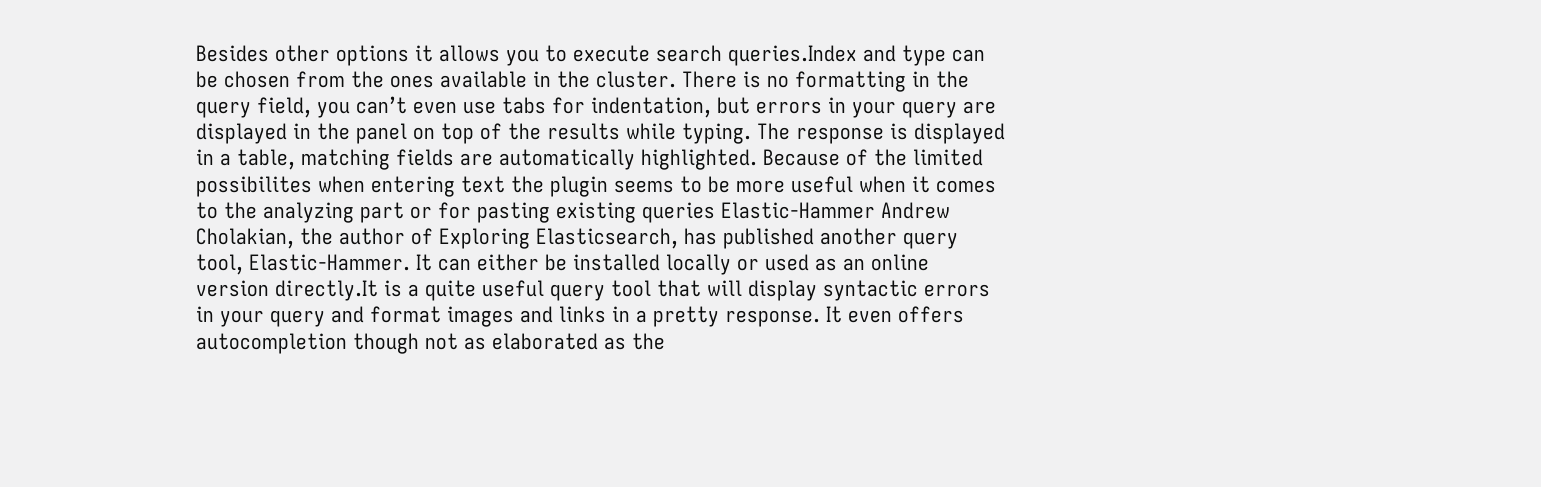Besides other options it allows you to execute search queries.Index and type can be chosen from the ones available in the cluster. There is no formatting in the query field, you can’t even use tabs for indentation, but errors in your query are displayed in the panel on top of the results while typing. The response is displayed in a table, matching fields are automatically highlighted. Because of the limited possibilites when entering text the plugin seems to be more useful when it comes to the analyzing part or for pasting existing queries Elastic-Hammer Andrew Cholakian, the author of Exploring Elasticsearch, has published another query tool, Elastic-Hammer. It can either be installed locally or used as an online version directly.It is a quite useful query tool that will display syntactic errors in your query and format images and links in a pretty response. It even offers autocompletion though not as elaborated as the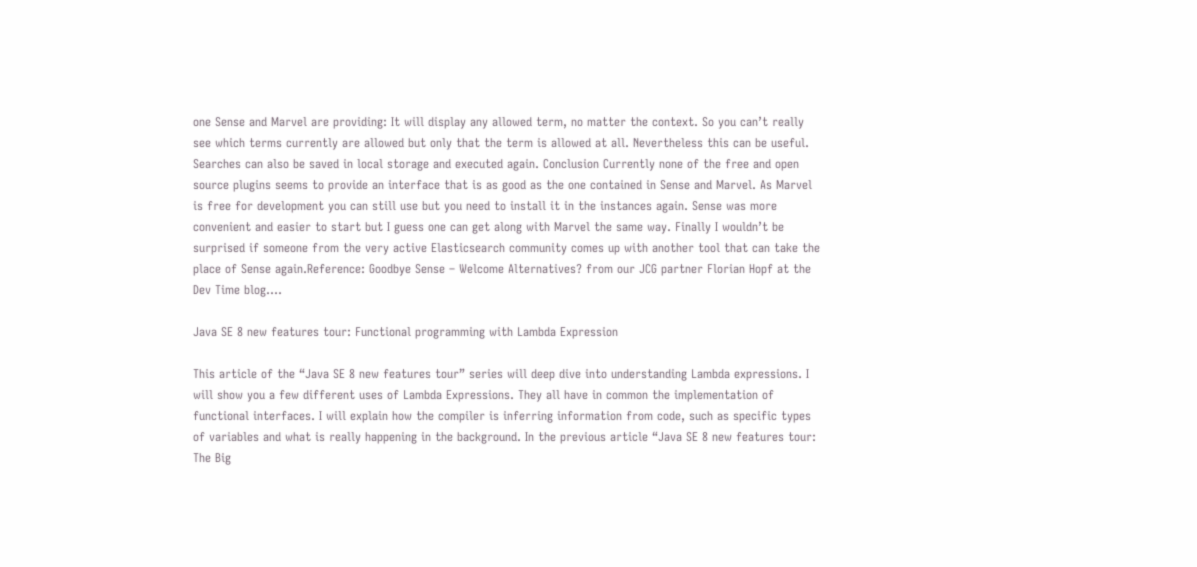one Sense and Marvel are providing: It will display any allowed term, no matter the context. So you can’t really see which terms currently are allowed but only that the term is allowed at all. Nevertheless this can be useful. Searches can also be saved in local storage and executed again. Conclusion Currently none of the free and open source plugins seems to provide an interface that is as good as the one contained in Sense and Marvel. As Marvel is free for development you can still use but you need to install it in the instances again. Sense was more convenient and easier to start but I guess one can get along with Marvel the same way. Finally I wouldn’t be surprised if someone from the very active Elasticsearch community comes up with another tool that can take the place of Sense again.Reference: Goodbye Sense – Welcome Alternatives? from our JCG partner Florian Hopf at the Dev Time blog....

Java SE 8 new features tour: Functional programming with Lambda Expression

This article of the “Java SE 8 new features tour” series will deep dive into understanding Lambda expressions. I will show you a few different uses of Lambda Expressions. They all have in common the implementation of functional interfaces. I will explain how the compiler is inferring information from code, such as specific types of variables and what is really happening in the background. In the previous article “Java SE 8 new features tour: The Big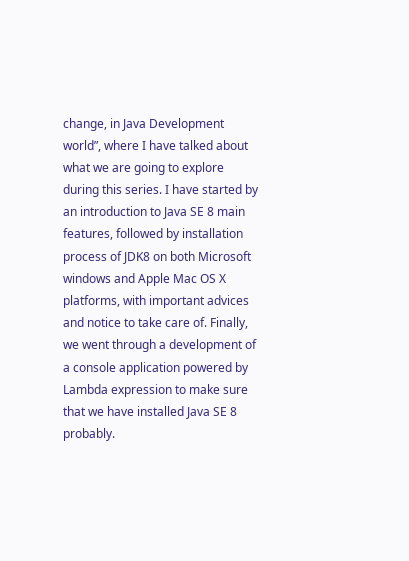change, in Java Development world”, where I have talked about what we are going to explore during this series. I have started by an introduction to Java SE 8 main features, followed by installation process of JDK8 on both Microsoft windows and Apple Mac OS X platforms, with important advices and notice to take care of. Finally, we went through a development of a console application powered by Lambda expression to make sure that we have installed Java SE 8 probably.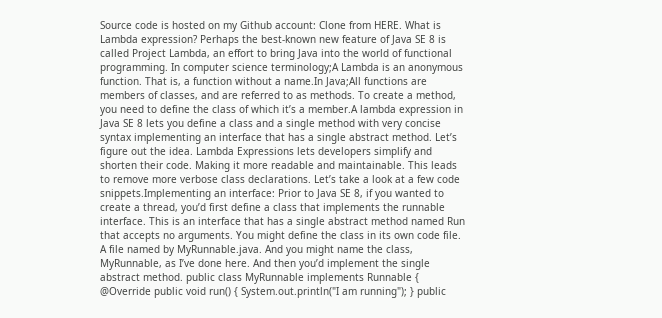Source code is hosted on my Github account: Clone from HERE. What is Lambda expression? Perhaps the best-known new feature of Java SE 8 is called Project Lambda, an effort to bring Java into the world of functional programming. In computer science terminology;A Lambda is an anonymous function. That is, a function without a name.In Java;All functions are members of classes, and are referred to as methods. To create a method, you need to define the class of which it’s a member.A lambda expression in Java SE 8 lets you define a class and a single method with very concise syntax implementing an interface that has a single abstract method. Let’s figure out the idea. Lambda Expressions lets developers simplify and shorten their code. Making it more readable and maintainable. This leads to remove more verbose class declarations. Let’s take a look at a few code snippets.Implementing an interface: Prior to Java SE 8, if you wanted to create a thread, you’d first define a class that implements the runnable interface. This is an interface that has a single abstract method named Run that accepts no arguments. You might define the class in its own code file. A file named by MyRunnable.java. And you might name the class, MyRunnable, as I’ve done here. And then you’d implement the single abstract method. public class MyRunnable implements Runnable { @Override public void run() { System.out.println("I am running"); } public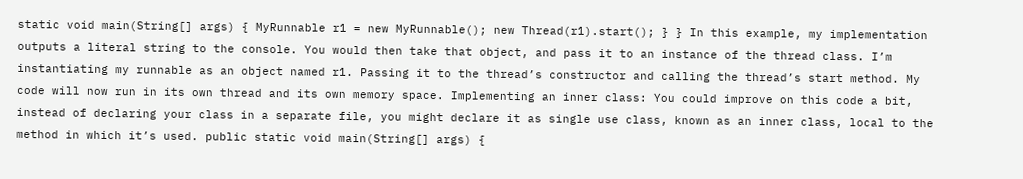static void main(String[] args) { MyRunnable r1 = new MyRunnable(); new Thread(r1).start(); } } In this example, my implementation outputs a literal string to the console. You would then take that object, and pass it to an instance of the thread class. I’m instantiating my runnable as an object named r1. Passing it to the thread’s constructor and calling the thread’s start method. My code will now run in its own thread and its own memory space. Implementing an inner class: You could improve on this code a bit, instead of declaring your class in a separate file, you might declare it as single use class, known as an inner class, local to the method in which it’s used. public static void main(String[] args) {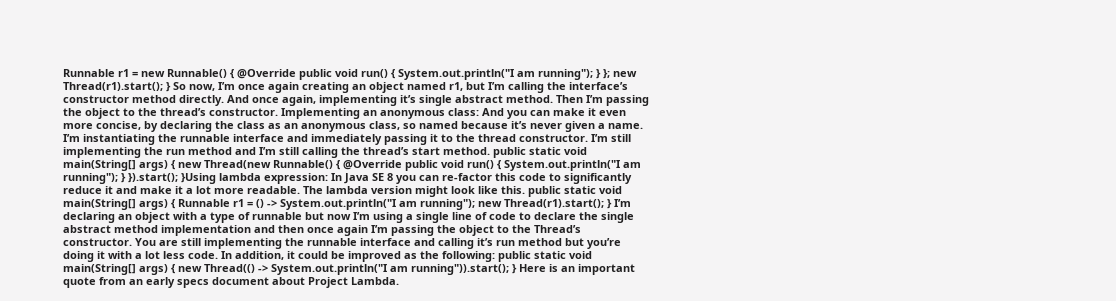Runnable r1 = new Runnable() { @Override public void run() { System.out.println("I am running"); } }; new Thread(r1).start(); } So now, I’m once again creating an object named r1, but I’m calling the interface’s constructor method directly. And once again, implementing it’s single abstract method. Then I’m passing the object to the thread’s constructor. Implementing an anonymous class: And you can make it even more concise, by declaring the class as an anonymous class, so named because it’s never given a name. I’m instantiating the runnable interface and immediately passing it to the thread constructor. I’m still implementing the run method and I’m still calling the thread’s start method. public static void main(String[] args) { new Thread(new Runnable() { @Override public void run() { System.out.println("I am running"); } }).start(); }Using lambda expression: In Java SE 8 you can re-factor this code to significantly reduce it and make it a lot more readable. The lambda version might look like this. public static void main(String[] args) { Runnable r1 = () -> System.out.println("I am running"); new Thread(r1).start(); } I’m declaring an object with a type of runnable but now I’m using a single line of code to declare the single abstract method implementation and then once again I’m passing the object to the Thread’s constructor. You are still implementing the runnable interface and calling it’s run method but you’re doing it with a lot less code. In addition, it could be improved as the following: public static void main(String[] args) { new Thread(() -> System.out.println("I am running")).start(); } Here is an important quote from an early specs document about Project Lambda.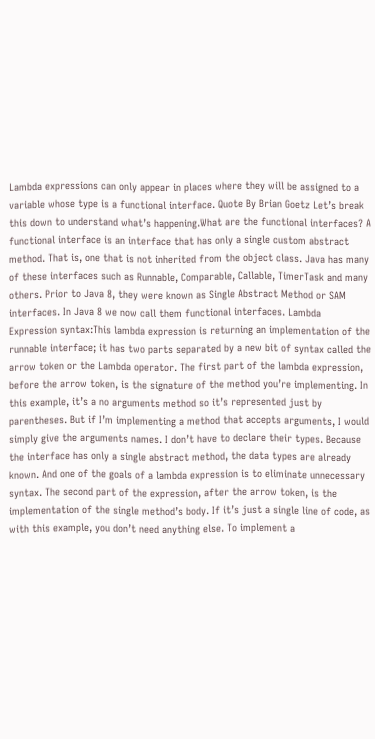Lambda expressions can only appear in places where they will be assigned to a variable whose type is a functional interface. Quote By Brian Goetz Let’s break this down to understand what’s happening.What are the functional interfaces? A functional interface is an interface that has only a single custom abstract method. That is, one that is not inherited from the object class. Java has many of these interfaces such as Runnable, Comparable, Callable, TimerTask and many others. Prior to Java 8, they were known as Single Abstract Method or SAM interfaces. In Java 8 we now call them functional interfaces. Lambda Expression syntax:This lambda expression is returning an implementation of the runnable interface; it has two parts separated by a new bit of syntax called the arrow token or the Lambda operator. The first part of the lambda expression, before the arrow token, is the signature of the method you’re implementing. In this example, it’s a no arguments method so it’s represented just by parentheses. But if I’m implementing a method that accepts arguments, I would simply give the arguments names. I don’t have to declare their types. Because the interface has only a single abstract method, the data types are already known. And one of the goals of a lambda expression is to eliminate unnecessary syntax. The second part of the expression, after the arrow token, is the implementation of the single method’s body. If it’s just a single line of code, as with this example, you don’t need anything else. To implement a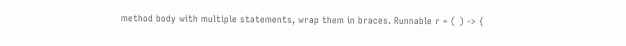method body with multiple statements, wrap them in braces. Runnable r = ( ) -> {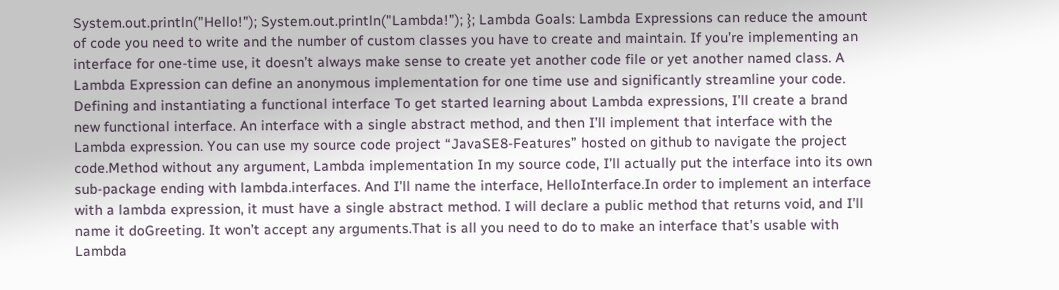System.out.println("Hello!"); System.out.println("Lambda!"); }; Lambda Goals: Lambda Expressions can reduce the amount of code you need to write and the number of custom classes you have to create and maintain. If you’re implementing an interface for one-time use, it doesn’t always make sense to create yet another code file or yet another named class. A Lambda Expression can define an anonymous implementation for one time use and significantly streamline your code. Defining and instantiating a functional interface To get started learning about Lambda expressions, I’ll create a brand new functional interface. An interface with a single abstract method, and then I’ll implement that interface with the Lambda expression. You can use my source code project “JavaSE8-Features” hosted on github to navigate the project code.Method without any argument, Lambda implementation In my source code, I’ll actually put the interface into its own sub-package ending with lambda.interfaces. And I’ll name the interface, HelloInterface.In order to implement an interface with a lambda expression, it must have a single abstract method. I will declare a public method that returns void, and I’ll name it doGreeting. It won’t accept any arguments.That is all you need to do to make an interface that’s usable with Lambda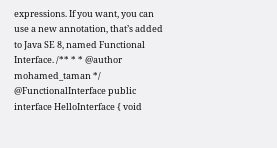expressions. If you want, you can use a new annotation, that’s added to Java SE 8, named Functional Interface. /** * * @author mohamed_taman */ @FunctionalInterface public interface HelloInterface { void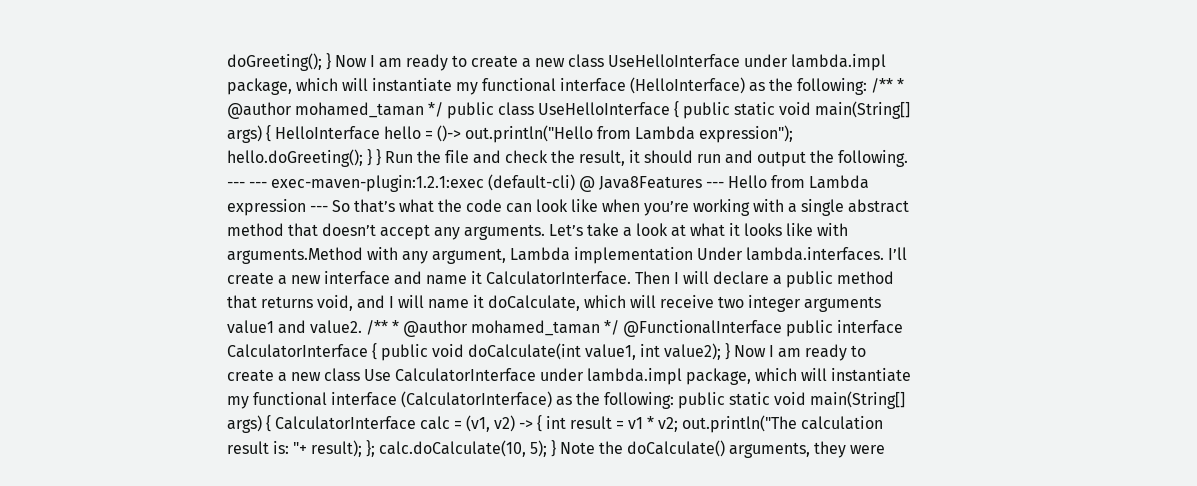doGreeting(); } Now I am ready to create a new class UseHelloInterface under lambda.impl package, which will instantiate my functional interface (HelloInterface) as the following: /** * @author mohamed_taman */ public class UseHelloInterface { public static void main(String[] args) { HelloInterface hello = ()-> out.println("Hello from Lambda expression"); hello.doGreeting(); } } Run the file and check the result, it should run and output the following. --- --- exec-maven-plugin:1.2.1:exec (default-cli) @ Java8Features --- Hello from Lambda expression --- So that’s what the code can look like when you’re working with a single abstract method that doesn’t accept any arguments. Let’s take a look at what it looks like with arguments.Method with any argument, Lambda implementation Under lambda.interfaces. I’ll create a new interface and name it CalculatorInterface. Then I will declare a public method that returns void, and I will name it doCalculate, which will receive two integer arguments value1 and value2. /** * @author mohamed_taman */ @FunctionalInterface public interface CalculatorInterface { public void doCalculate(int value1, int value2); } Now I am ready to create a new class Use CalculatorInterface under lambda.impl package, which will instantiate my functional interface (CalculatorInterface) as the following: public static void main(String[] args) { CalculatorInterface calc = (v1, v2) -> { int result = v1 * v2; out.println("The calculation result is: "+ result); }; calc.doCalculate(10, 5); } Note the doCalculate() arguments, they were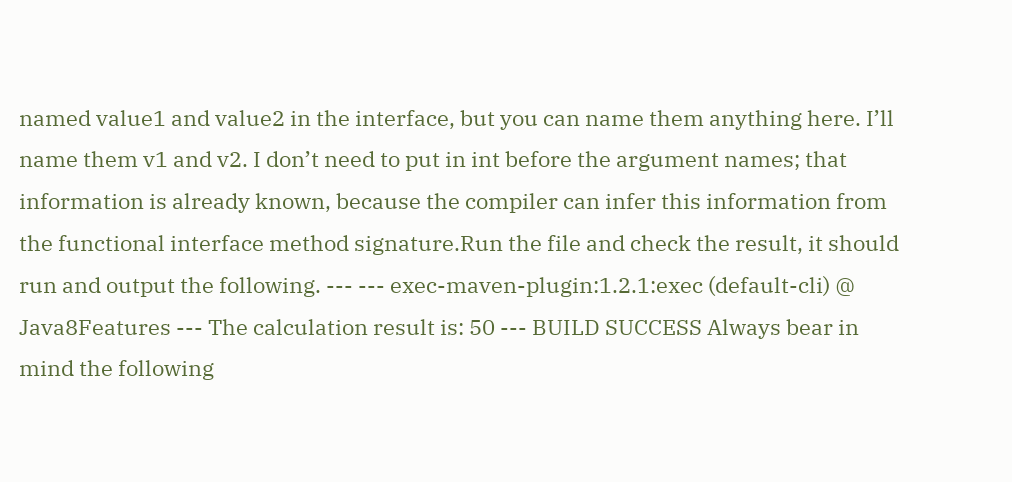named value1 and value2 in the interface, but you can name them anything here. I’ll name them v1 and v2. I don’t need to put in int before the argument names; that information is already known, because the compiler can infer this information from the functional interface method signature.Run the file and check the result, it should run and output the following. --- --- exec-maven-plugin:1.2.1:exec (default-cli) @ Java8Features --- The calculation result is: 50 --- BUILD SUCCESS Always bear in mind the following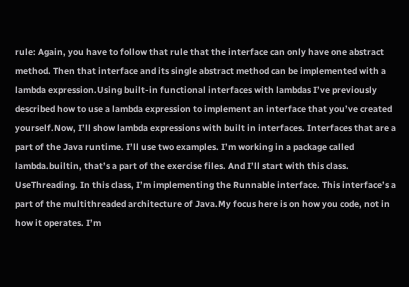rule: Again, you have to follow that rule that the interface can only have one abstract method. Then that interface and its single abstract method can be implemented with a lambda expression.Using built-in functional interfaces with lambdas I’ve previously described how to use a lambda expression to implement an interface that you’ve created yourself.Now, I’ll show lambda expressions with built in interfaces. Interfaces that are a part of the Java runtime. I’ll use two examples. I’m working in a package called lambda.builtin, that’s a part of the exercise files. And I’ll start with this class. UseThreading. In this class, I’m implementing the Runnable interface. This interface’s a part of the multithreaded architecture of Java.My focus here is on how you code, not in how it operates. I’m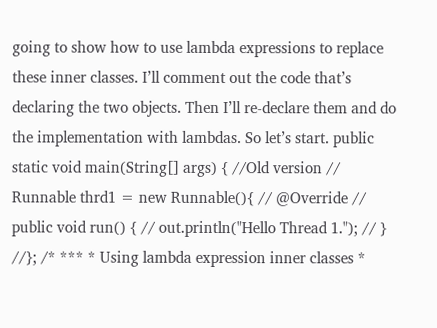going to show how to use lambda expressions to replace these inner classes. I’ll comment out the code that’s declaring the two objects. Then I’ll re-declare them and do the implementation with lambdas. So let’s start. public static void main(String[] args) { //Old version // Runnable thrd1 = new Runnable(){ // @Override // public void run() { // out.println("Hello Thread 1."); // } //}; /* *** * Using lambda expression inner classes *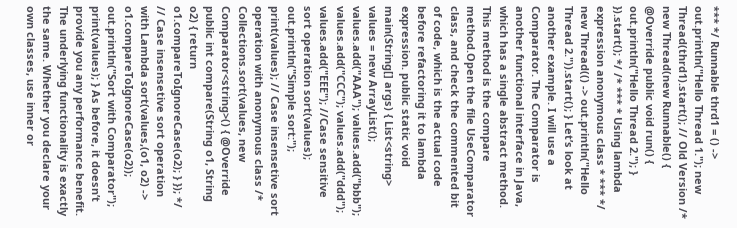*** */ Runnable thrd1 = () -> out.println("Hello Thread 1."); new Thread(thrd1).start(); // Old Version /* new Thread(new Runnable() { @Override public void run() { out.println("Hello Thread 2."); } }).start(); */ /* *** * Using lambda expression anonymous class * *** */ new Thread(() -> out.println("Hello Thread 2.")).start(); } Let’s look at another example. I will use a Comparator. The Comparator is another functional interface in Java, which has a single abstract method. This method is the compare method.Open the file UseComparator class, and check the commented bit of code, which is the actual code before refactoring it to lambda expression. public static void main(String[] args) { List<string> values = new ArrayList(); values.add("AAA"); values.add("bbb"); values.add("CCC"); values.add("ddd"); values.add("EEE"); //Case sensitive sort operation sort(values); out.println("Simple sort:"); print(values); // Case insensetive sort operation with anonymous class /* Collections.sort(values, new Comparator<string>() { @Override public int compare(String o1, String o2) { return o1.compareToIgnoreCase(o2); } }); */ // Case insensetive sort operation with Lambda sort(values,(o1, o2) -> o1.compareToIgnoreCase(o2)); out.println("Sort with Comparator"); print(values); } As before, it doesn’t provide you any performance benefit. The underlying functionality is exactly the same. Whether you declare your own classes, use inner or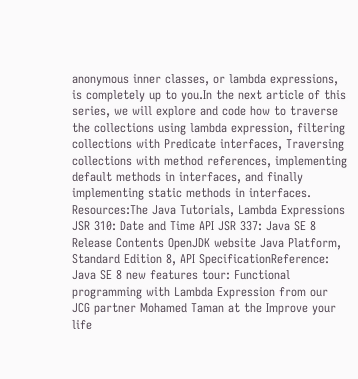anonymous inner classes, or lambda expressions, is completely up to you.In the next article of this series, we will explore and code how to traverse the collections using lambda expression, filtering collections with Predicate interfaces, Traversing collections with method references, implementing default methods in interfaces, and finally implementing static methods in interfaces. Resources:The Java Tutorials, Lambda Expressions JSR 310: Date and Time API JSR 337: Java SE 8 Release Contents OpenJDK website Java Platform, Standard Edition 8, API SpecificationReference: Java SE 8 new features tour: Functional programming with Lambda Expression from our JCG partner Mohamed Taman at the Improve your life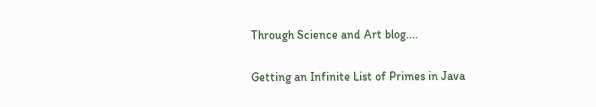Through Science and Art blog....

Getting an Infinite List of Primes in Java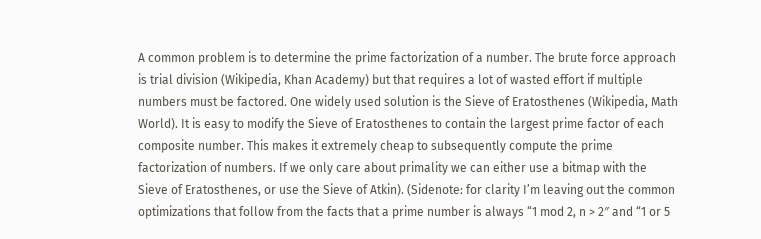A common problem is to determine the prime factorization of a number. The brute force approach is trial division (Wikipedia, Khan Academy) but that requires a lot of wasted effort if multiple numbers must be factored. One widely used solution is the Sieve of Eratosthenes (Wikipedia, Math World). It is easy to modify the Sieve of Eratosthenes to contain the largest prime factor of each composite number. This makes it extremely cheap to subsequently compute the prime factorization of numbers. If we only care about primality we can either use a bitmap with the Sieve of Eratosthenes, or use the Sieve of Atkin). (Sidenote: for clarity I’m leaving out the common optimizations that follow from the facts that a prime number is always “1 mod 2, n > 2″ and “1 or 5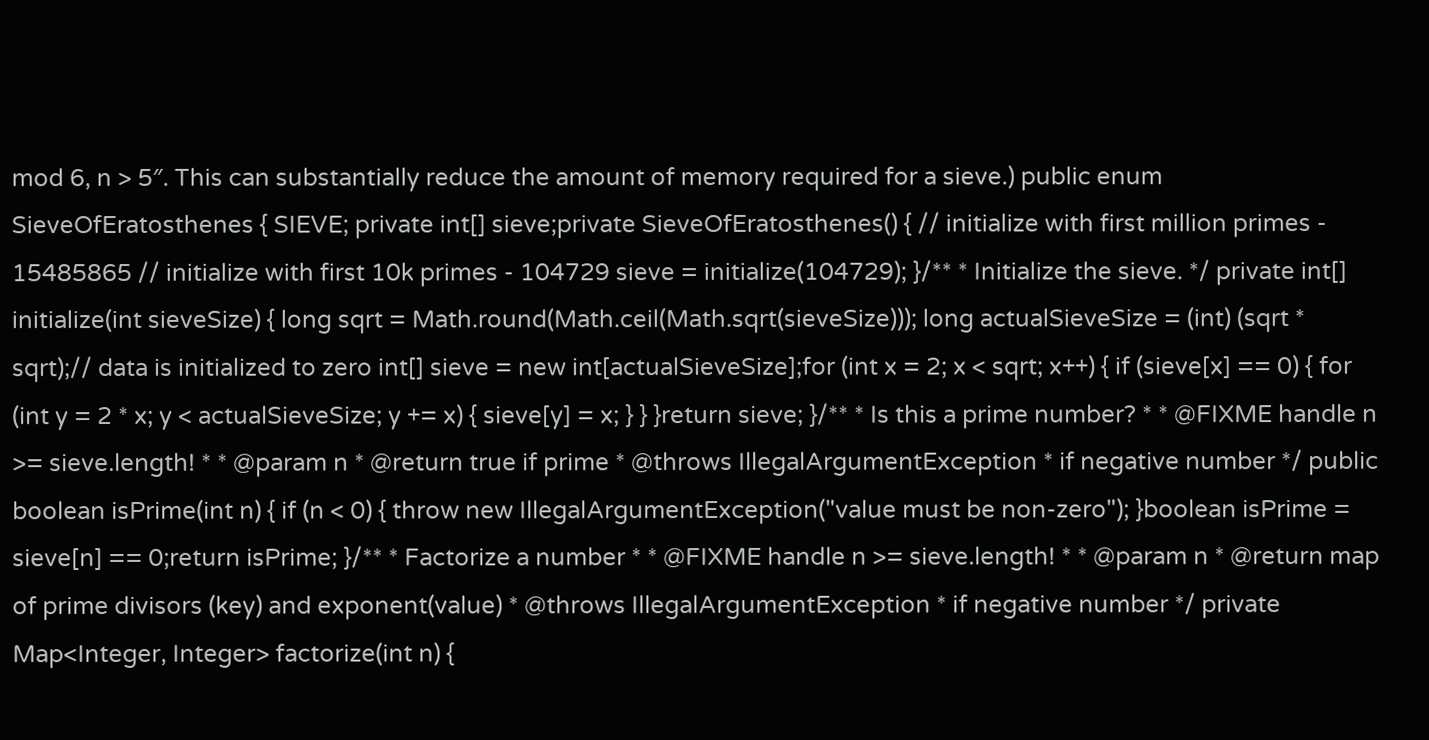mod 6, n > 5″. This can substantially reduce the amount of memory required for a sieve.) public enum SieveOfEratosthenes { SIEVE; private int[] sieve;private SieveOfEratosthenes() { // initialize with first million primes - 15485865 // initialize with first 10k primes - 104729 sieve = initialize(104729); }/** * Initialize the sieve. */ private int[] initialize(int sieveSize) { long sqrt = Math.round(Math.ceil(Math.sqrt(sieveSize))); long actualSieveSize = (int) (sqrt * sqrt);// data is initialized to zero int[] sieve = new int[actualSieveSize];for (int x = 2; x < sqrt; x++) { if (sieve[x] == 0) { for (int y = 2 * x; y < actualSieveSize; y += x) { sieve[y] = x; } } }return sieve; }/** * Is this a prime number? * * @FIXME handle n >= sieve.length! * * @param n * @return true if prime * @throws IllegalArgumentException * if negative number */ public boolean isPrime(int n) { if (n < 0) { throw new IllegalArgumentException("value must be non-zero"); }boolean isPrime = sieve[n] == 0;return isPrime; }/** * Factorize a number * * @FIXME handle n >= sieve.length! * * @param n * @return map of prime divisors (key) and exponent(value) * @throws IllegalArgumentException * if negative number */ private Map<Integer, Integer> factorize(int n) {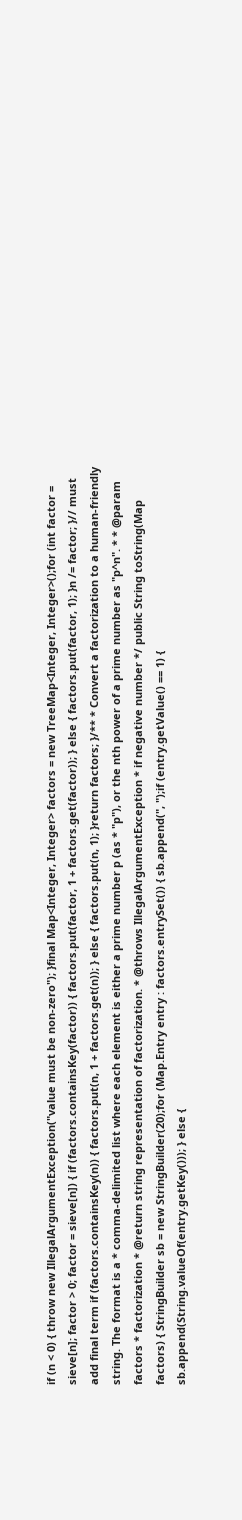if (n < 0) { throw new IllegalArgumentException("value must be non-zero"); }final Map<Integer, Integer> factors = new TreeMap<Integer, Integer>();for (int factor = sieve[n]; factor > 0; factor = sieve[n]) { if (factors.containsKey(factor)) { factors.put(factor, 1 + factors.get(factor)); } else { factors.put(factor, 1); }n /= factor; }// must add final term if (factors.containsKey(n)) { factors.put(n, 1 + factors.get(n)); } else { factors.put(n, 1); }return factors; }/** * Convert a factorization to a human-friendly string. The format is a * comma-delimited list where each element is either a prime number p (as * "p"), or the nth power of a prime number as "p^n". * * @param factors * factorization * @return string representation of factorization. * @throws IllegalArgumentException * if negative number */ public String toString(Map factors) { StringBuilder sb = new StringBuilder(20);for (Map.Entry entry : factors.entrySet()) { sb.append(", ");if (entry.getValue() == 1) { sb.append(String.valueOf(entry.getKey())); } else {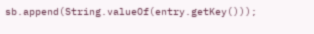sb.append(String.valueOf(entry.getKey()));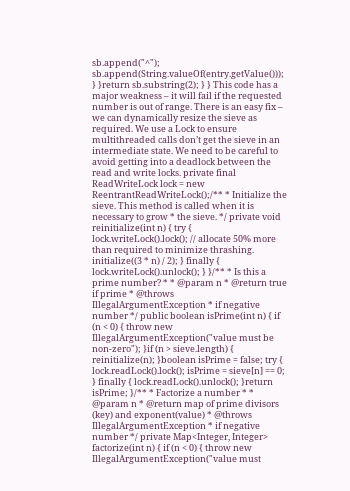sb.append("^"); sb.append(String.valueOf(entry.getValue())); } }return sb.substring(2); } } This code has a major weakness – it will fail if the requested number is out of range. There is an easy fix – we can dynamically resize the sieve as required. We use a Lock to ensure multithreaded calls don’t get the sieve in an intermediate state. We need to be careful to avoid getting into a deadlock between the read and write locks. private final ReadWriteLock lock = new ReentrantReadWriteLock();/** * Initialize the sieve. This method is called when it is necessary to grow * the sieve. */ private void reinitialize(int n) { try { lock.writeLock().lock(); // allocate 50% more than required to minimize thrashing. initialize((3 * n) / 2); } finally { lock.writeLock().unlock(); } }/** * Is this a prime number? * * @param n * @return true if prime * @throws IllegalArgumentException * if negative number */ public boolean isPrime(int n) { if (n < 0) { throw new IllegalArgumentException("value must be non-zero"); }if (n > sieve.length) { reinitialize(n); }boolean isPrime = false; try { lock.readLock().lock(); isPrime = sieve[n] == 0; } finally { lock.readLock().unlock(); }return isPrime; }/** * Factorize a number * * @param n * @return map of prime divisors (key) and exponent(value) * @throws IllegalArgumentException * if negative number */ private Map<Integer, Integer> factorize(int n) { if (n < 0) { throw new IllegalArgumentException("value must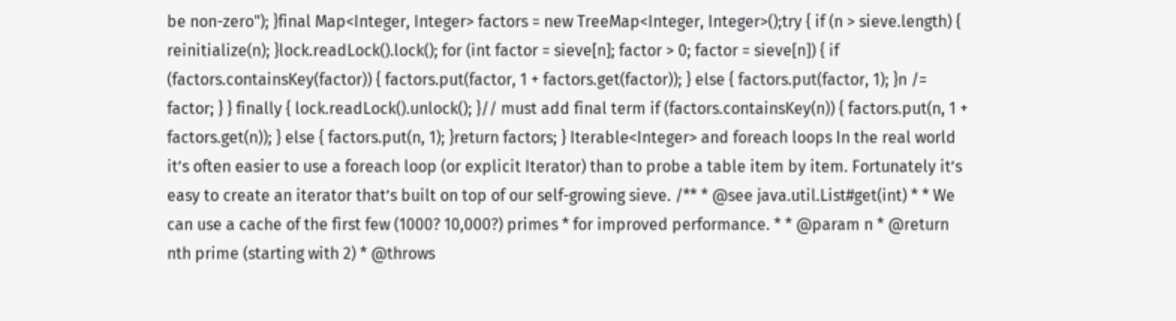be non-zero"); }final Map<Integer, Integer> factors = new TreeMap<Integer, Integer>();try { if (n > sieve.length) { reinitialize(n); }lock.readLock().lock(); for (int factor = sieve[n]; factor > 0; factor = sieve[n]) { if (factors.containsKey(factor)) { factors.put(factor, 1 + factors.get(factor)); } else { factors.put(factor, 1); }n /= factor; } } finally { lock.readLock().unlock(); }// must add final term if (factors.containsKey(n)) { factors.put(n, 1 + factors.get(n)); } else { factors.put(n, 1); }return factors; } Iterable<Integer> and foreach loops In the real world it’s often easier to use a foreach loop (or explicit Iterator) than to probe a table item by item. Fortunately it’s easy to create an iterator that’s built on top of our self-growing sieve. /** * @see java.util.List#get(int) * * We can use a cache of the first few (1000? 10,000?) primes * for improved performance. * * @param n * @return nth prime (starting with 2) * @throws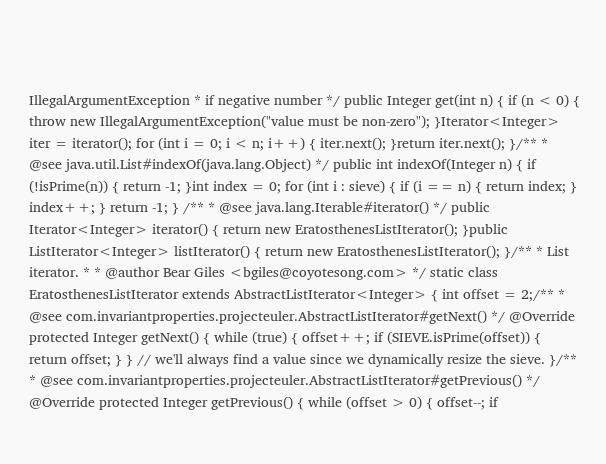IllegalArgumentException * if negative number */ public Integer get(int n) { if (n < 0) { throw new IllegalArgumentException("value must be non-zero"); }Iterator<Integer> iter = iterator(); for (int i = 0; i < n; i++) { iter.next(); }return iter.next(); }/** * @see java.util.List#indexOf(java.lang.Object) */ public int indexOf(Integer n) { if (!isPrime(n)) { return -1; }int index = 0; for (int i : sieve) { if (i == n) { return index; } index++; } return -1; } /** * @see java.lang.Iterable#iterator() */ public Iterator<Integer> iterator() { return new EratosthenesListIterator(); }public ListIterator<Integer> listIterator() { return new EratosthenesListIterator(); }/** * List iterator. * * @author Bear Giles <bgiles@coyotesong.com> */ static class EratosthenesListIterator extends AbstractListIterator<Integer> { int offset = 2;/** * @see com.invariantproperties.projecteuler.AbstractListIterator#getNext() */ @Override protected Integer getNext() { while (true) { offset++; if (SIEVE.isPrime(offset)) { return offset; } } // we'll always find a value since we dynamically resize the sieve. }/** * @see com.invariantproperties.projecteuler.AbstractListIterator#getPrevious() */ @Override protected Integer getPrevious() { while (offset > 0) { offset--; if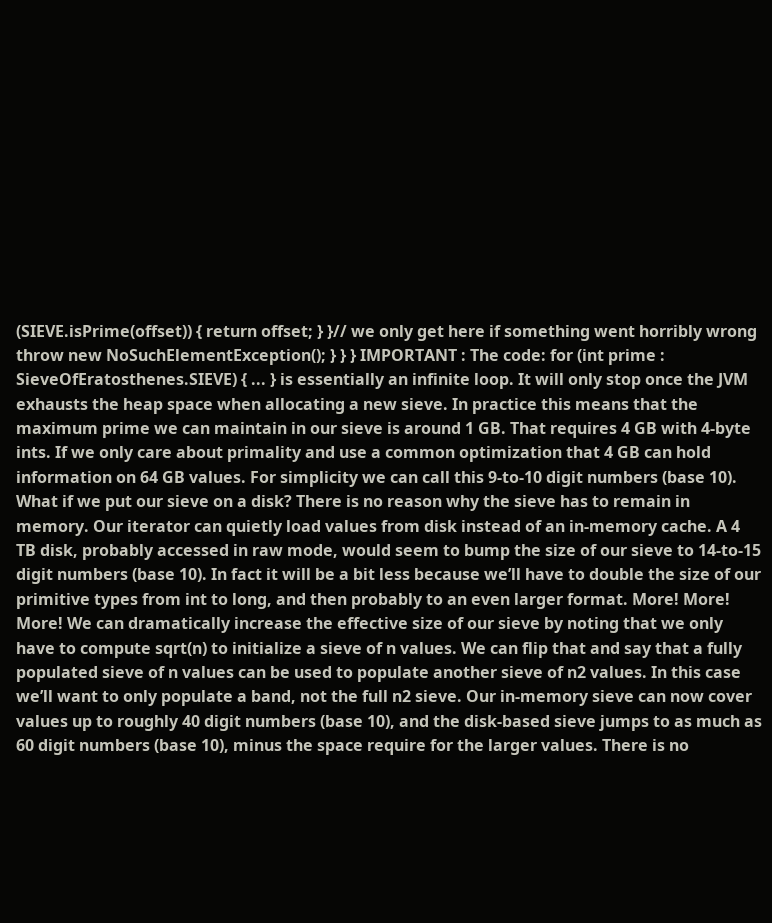(SIEVE.isPrime(offset)) { return offset; } }// we only get here if something went horribly wrong throw new NoSuchElementException(); } } } IMPORTANT : The code: for (int prime : SieveOfEratosthenes.SIEVE) { ... } is essentially an infinite loop. It will only stop once the JVM exhausts the heap space when allocating a new sieve. In practice this means that the maximum prime we can maintain in our sieve is around 1 GB. That requires 4 GB with 4-byte ints. If we only care about primality and use a common optimization that 4 GB can hold information on 64 GB values. For simplicity we can call this 9-to-10 digit numbers (base 10). What if we put our sieve on a disk? There is no reason why the sieve has to remain in memory. Our iterator can quietly load values from disk instead of an in-memory cache. A 4 TB disk, probably accessed in raw mode, would seem to bump the size of our sieve to 14-to-15 digit numbers (base 10). In fact it will be a bit less because we’ll have to double the size of our primitive types from int to long, and then probably to an even larger format. More! More! More! We can dramatically increase the effective size of our sieve by noting that we only have to compute sqrt(n) to initialize a sieve of n values. We can flip that and say that a fully populated sieve of n values can be used to populate another sieve of n2 values. In this case we’ll want to only populate a band, not the full n2 sieve. Our in-memory sieve can now cover values up to roughly 40 digit numbers (base 10), and the disk-based sieve jumps to as much as 60 digit numbers (base 10), minus the space require for the larger values. There is no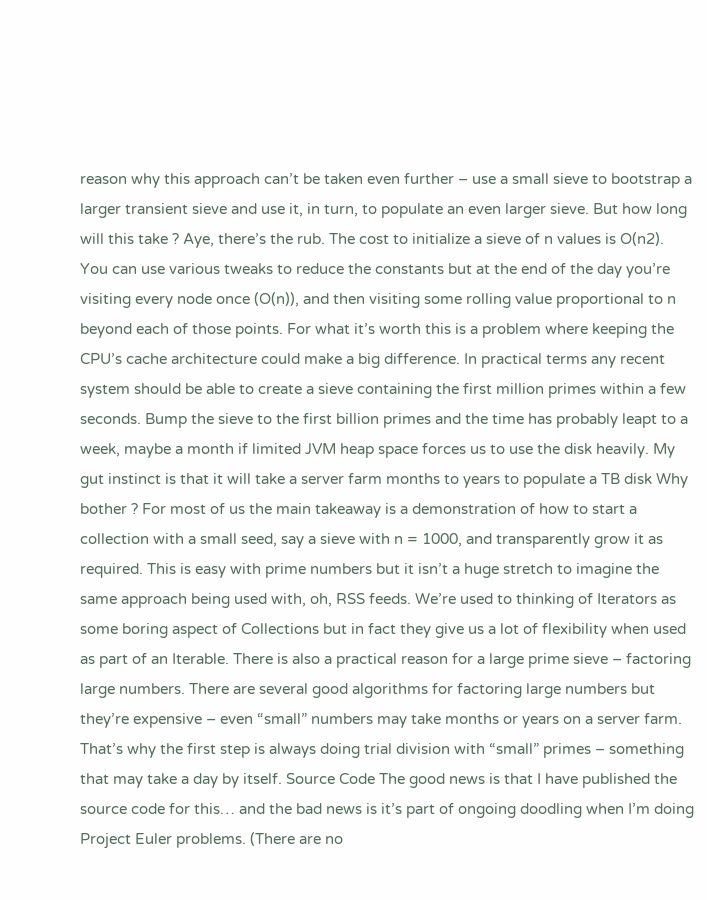reason why this approach can’t be taken even further – use a small sieve to bootstrap a larger transient sieve and use it, in turn, to populate an even larger sieve. But how long will this take ? Aye, there’s the rub. The cost to initialize a sieve of n values is O(n2). You can use various tweaks to reduce the constants but at the end of the day you’re visiting every node once (O(n)), and then visiting some rolling value proportional to n beyond each of those points. For what it’s worth this is a problem where keeping the CPU’s cache architecture could make a big difference. In practical terms any recent system should be able to create a sieve containing the first million primes within a few seconds. Bump the sieve to the first billion primes and the time has probably leapt to a week, maybe a month if limited JVM heap space forces us to use the disk heavily. My gut instinct is that it will take a server farm months to years to populate a TB disk Why bother ? For most of us the main takeaway is a demonstration of how to start a collection with a small seed, say a sieve with n = 1000, and transparently grow it as required. This is easy with prime numbers but it isn’t a huge stretch to imagine the same approach being used with, oh, RSS feeds. We’re used to thinking of Iterators as some boring aspect of Collections but in fact they give us a lot of flexibility when used as part of an Iterable. There is also a practical reason for a large prime sieve – factoring large numbers. There are several good algorithms for factoring large numbers but they’re expensive – even “small” numbers may take months or years on a server farm. That’s why the first step is always doing trial division with “small” primes – something that may take a day by itself. Source Code The good news is that I have published the source code for this… and the bad news is it’s part of ongoing doodling when I’m doing Project Euler problems. (There are no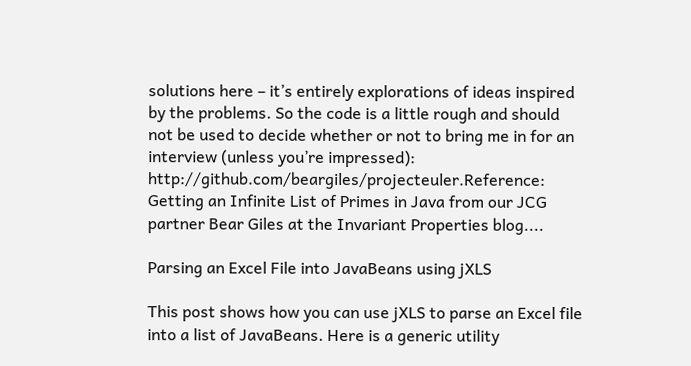solutions here – it’s entirely explorations of ideas inspired by the problems. So the code is a little rough and should not be used to decide whether or not to bring me in for an interview (unless you’re impressed): http://github.com/beargiles/projecteuler.Reference: Getting an Infinite List of Primes in Java from our JCG partner Bear Giles at the Invariant Properties blog....

Parsing an Excel File into JavaBeans using jXLS

This post shows how you can use jXLS to parse an Excel file into a list of JavaBeans. Here is a generic utility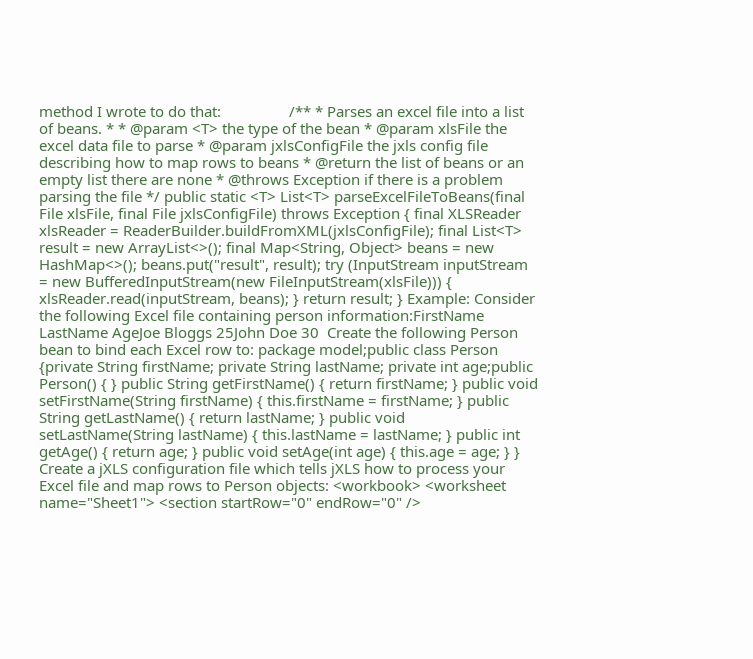method I wrote to do that:                 /** * Parses an excel file into a list of beans. * * @param <T> the type of the bean * @param xlsFile the excel data file to parse * @param jxlsConfigFile the jxls config file describing how to map rows to beans * @return the list of beans or an empty list there are none * @throws Exception if there is a problem parsing the file */ public static <T> List<T> parseExcelFileToBeans(final File xlsFile, final File jxlsConfigFile) throws Exception { final XLSReader xlsReader = ReaderBuilder.buildFromXML(jxlsConfigFile); final List<T> result = new ArrayList<>(); final Map<String, Object> beans = new HashMap<>(); beans.put("result", result); try (InputStream inputStream = new BufferedInputStream(new FileInputStream(xlsFile))) { xlsReader.read(inputStream, beans); } return result; } Example: Consider the following Excel file containing person information:FirstName LastName AgeJoe Bloggs 25John Doe 30  Create the following Person bean to bind each Excel row to: package model;public class Person {private String firstName; private String lastName; private int age;public Person() { } public String getFirstName() { return firstName; } public void setFirstName(String firstName) { this.firstName = firstName; } public String getLastName() { return lastName; } public void setLastName(String lastName) { this.lastName = lastName; } public int getAge() { return age; } public void setAge(int age) { this.age = age; } } Create a jXLS configuration file which tells jXLS how to process your Excel file and map rows to Person objects: <workbook> <worksheet name="Sheet1"> <section startRow="0" endRow="0" />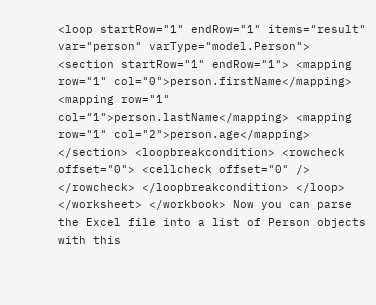<loop startRow="1" endRow="1" items="result" var="person" varType="model.Person"> <section startRow="1" endRow="1"> <mapping row="1" col="0">person.firstName</mapping> <mapping row="1" col="1">person.lastName</mapping> <mapping row="1" col="2">person.age</mapping> </section> <loopbreakcondition> <rowcheck offset="0"> <cellcheck offset="0" /> </rowcheck> </loopbreakcondition> </loop> </worksheet> </workbook> Now you can parse the Excel file into a list of Person objects with this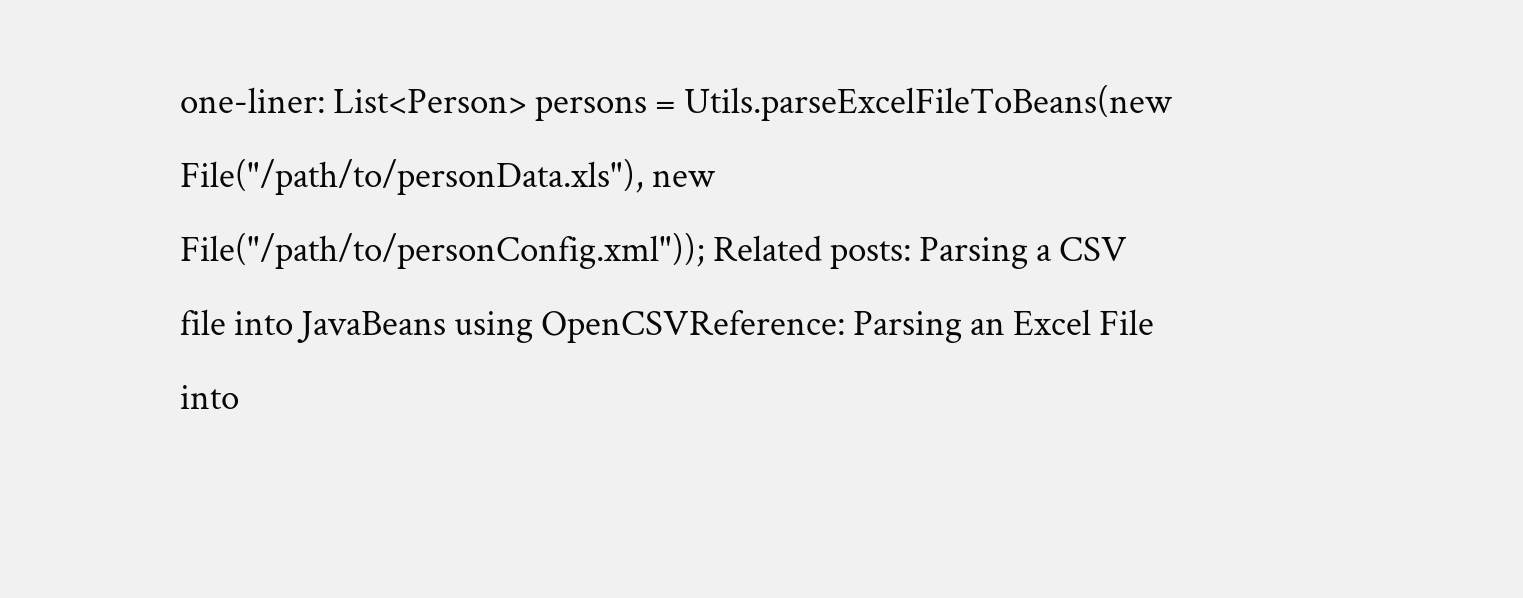one-liner: List<Person> persons = Utils.parseExcelFileToBeans(new File("/path/to/personData.xls"), new File("/path/to/personConfig.xml")); Related posts: Parsing a CSV file into JavaBeans using OpenCSVReference: Parsing an Excel File into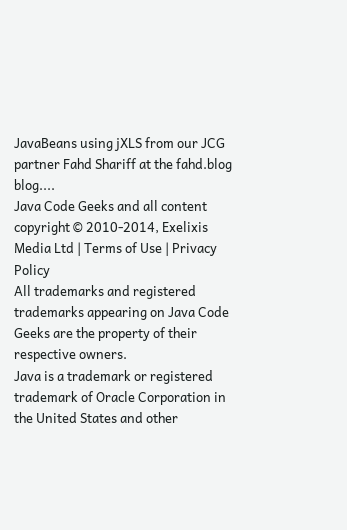JavaBeans using jXLS from our JCG partner Fahd Shariff at the fahd.blog blog....
Java Code Geeks and all content copyright © 2010-2014, Exelixis Media Ltd | Terms of Use | Privacy Policy
All trademarks and registered trademarks appearing on Java Code Geeks are the property of their respective owners.
Java is a trademark or registered trademark of Oracle Corporation in the United States and other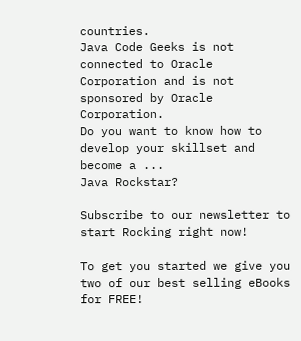countries.
Java Code Geeks is not connected to Oracle Corporation and is not sponsored by Oracle Corporation.
Do you want to know how to develop your skillset and become a ...
Java Rockstar?

Subscribe to our newsletter to start Rocking right now!

To get you started we give you two of our best selling eBooks for FREE!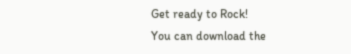Get ready to Rock!
You can download the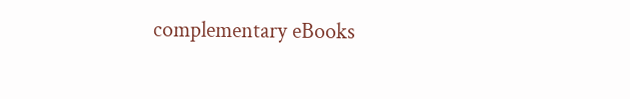complementary eBooks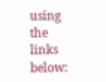using the links below: